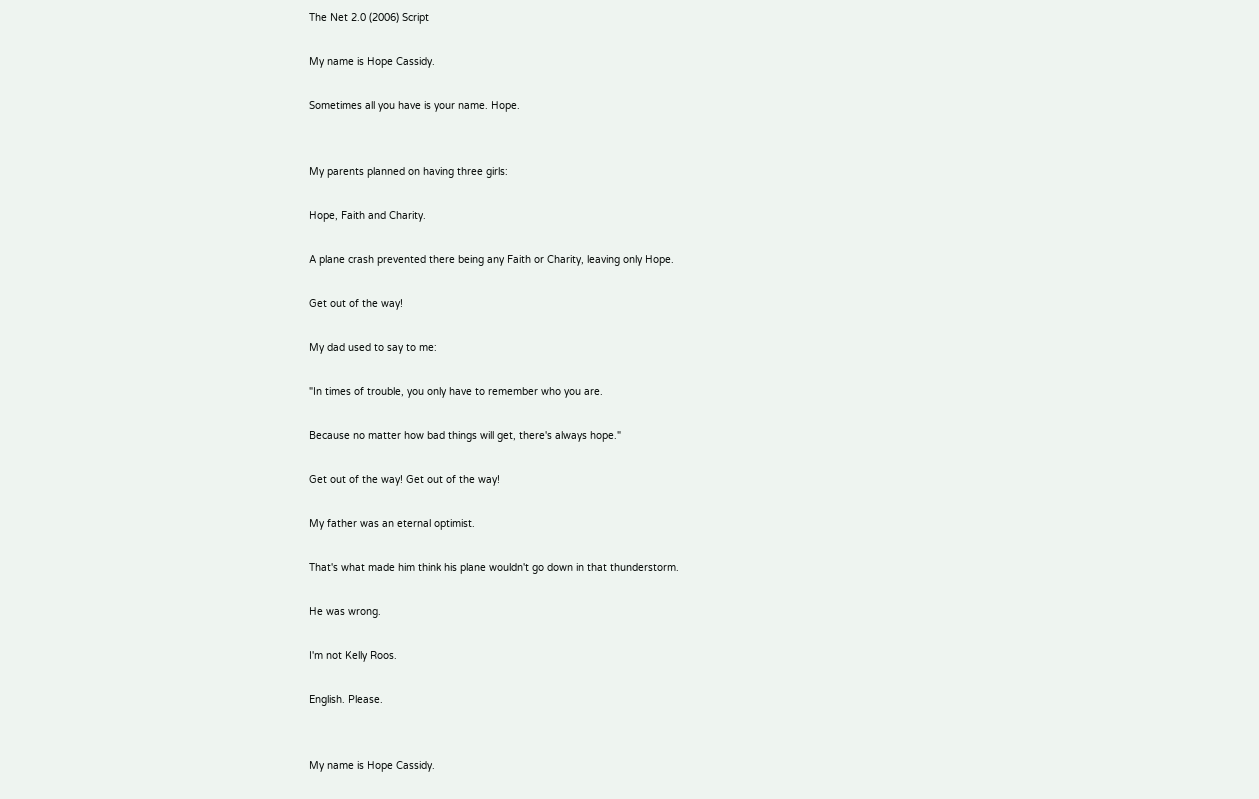The Net 2.0 (2006) Script

My name is Hope Cassidy.

Sometimes all you have is your name. Hope.


My parents planned on having three girls:

Hope, Faith and Charity.

A plane crash prevented there being any Faith or Charity, leaving only Hope.

Get out of the way!

My dad used to say to me:

"In times of trouble, you only have to remember who you are.

Because no matter how bad things will get, there's always hope."

Get out of the way! Get out of the way!

My father was an eternal optimist.

That's what made him think his plane wouldn't go down in that thunderstorm.

He was wrong.

I'm not Kelly Roos.

English. Please.


My name is Hope Cassidy.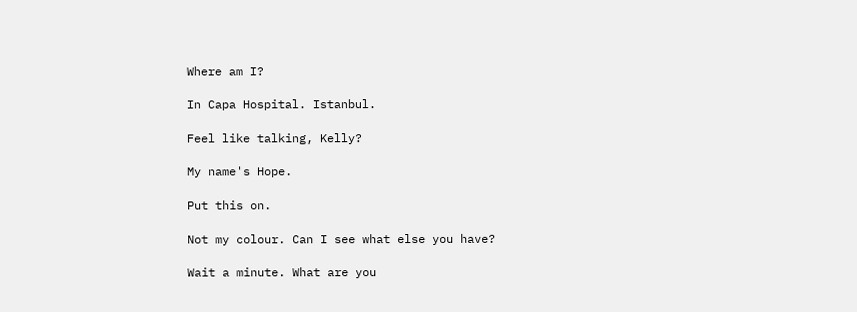Where am I?

In Capa Hospital. Istanbul.

Feel like talking, Kelly?

My name's Hope.

Put this on.

Not my colour. Can I see what else you have?

Wait a minute. What are you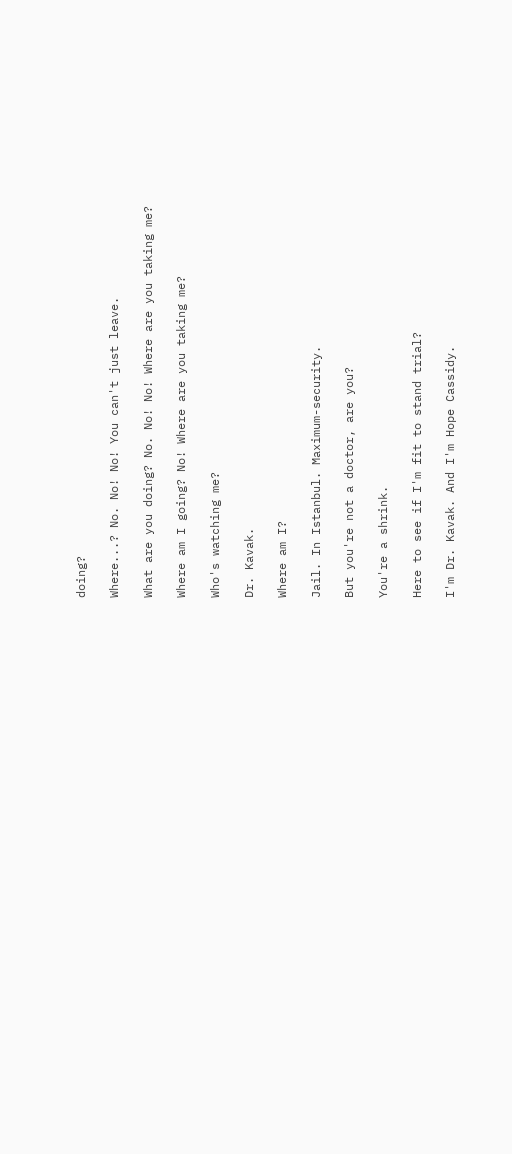doing?

Where...? No. No! No! You can't just leave.

What are you doing? No. No! No! Where are you taking me?

Where am I going? No! Where are you taking me?

Who's watching me?

Dr. Kavak.

Where am I?

Jail. In Istanbul. Maximum-security.

But you're not a doctor, are you?

You're a shrink.

Here to see if I'm fit to stand trial?

I'm Dr. Kavak. And I'm Hope Cassidy.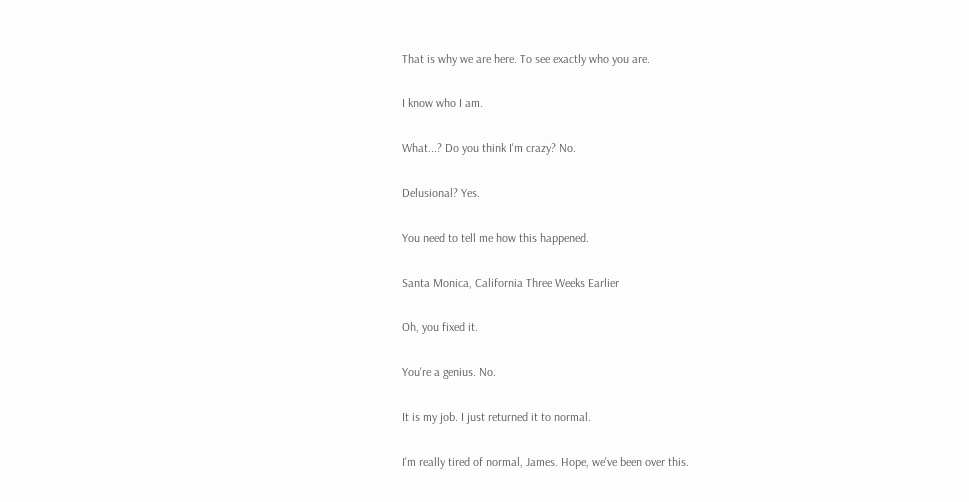That is why we are here. To see exactly who you are.

I know who I am.

What...? Do you think I'm crazy? No.

Delusional? Yes.

You need to tell me how this happened.

Santa Monica, California Three Weeks Earlier

Oh, you fixed it.

You're a genius. No.

It is my job. I just returned it to normal.

I'm really tired of normal, James. Hope, we've been over this.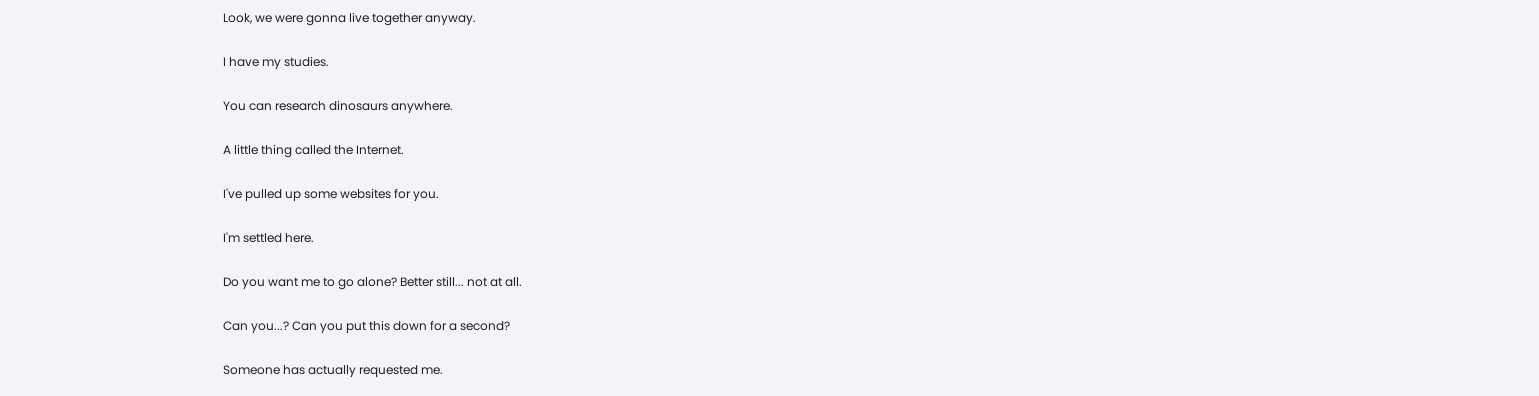Look, we were gonna live together anyway.

I have my studies.

You can research dinosaurs anywhere.

A little thing called the Internet.

I've pulled up some websites for you.

I'm settled here.

Do you want me to go alone? Better still... not at all.

Can you...? Can you put this down for a second?

Someone has actually requested me.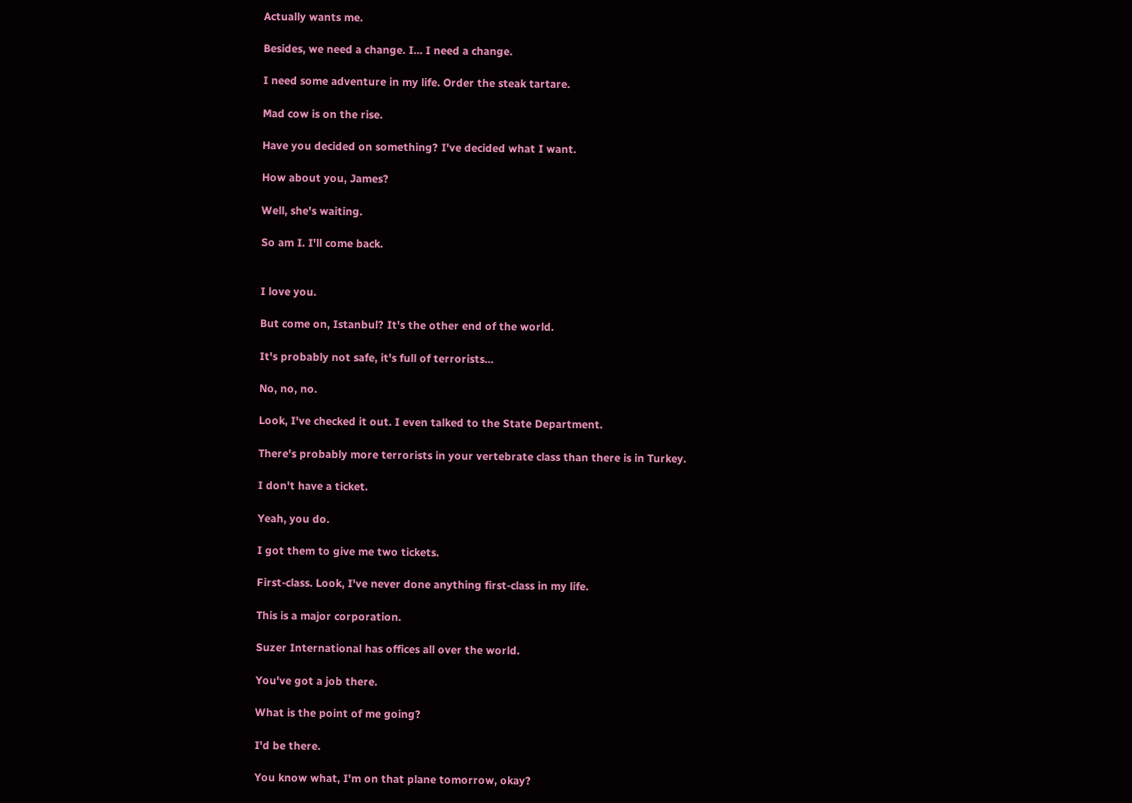Actually wants me.

Besides, we need a change. I... I need a change.

I need some adventure in my life. Order the steak tartare.

Mad cow is on the rise.

Have you decided on something? I've decided what I want.

How about you, James?

Well, she's waiting.

So am I. I'll come back.


I love you.

But come on, Istanbul? It's the other end of the world.

It's probably not safe, it's full of terrorists...

No, no, no.

Look, I've checked it out. I even talked to the State Department.

There's probably more terrorists in your vertebrate class than there is in Turkey.

I don't have a ticket.

Yeah, you do.

I got them to give me two tickets.

First-class. Look, I've never done anything first-class in my life.

This is a major corporation.

Suzer International has offices all over the world.

You've got a job there.

What is the point of me going?

I'd be there.

You know what, I'm on that plane tomorrow, okay?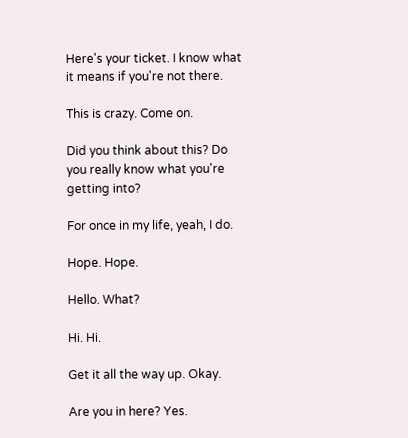Here's your ticket. I know what it means if you're not there.

This is crazy. Come on.

Did you think about this? Do you really know what you're getting into?

For once in my life, yeah, I do.

Hope. Hope.

Hello. What?

Hi. Hi.

Get it all the way up. Okay.

Are you in here? Yes.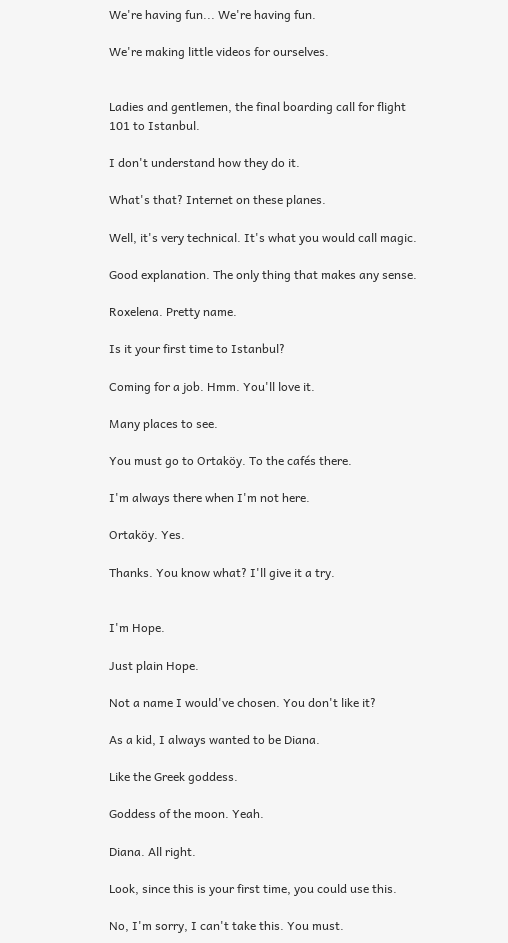We're having fun... We're having fun.

We're making little videos for ourselves.


Ladies and gentlemen, the final boarding call for flight 101 to Istanbul.

I don't understand how they do it.

What's that? Internet on these planes.

Well, it's very technical. It's what you would call magic.

Good explanation. The only thing that makes any sense.

Roxelena. Pretty name.

Is it your first time to Istanbul?

Coming for a job. Hmm. You'll love it.

Many places to see.

You must go to Ortaköy. To the cafés there.

I'm always there when I'm not here.

Ortaköy. Yes.

Thanks. You know what? I'll give it a try.


I'm Hope.

Just plain Hope.

Not a name I would've chosen. You don't like it?

As a kid, I always wanted to be Diana.

Like the Greek goddess.

Goddess of the moon. Yeah.

Diana. All right.

Look, since this is your first time, you could use this.

No, I'm sorry, I can't take this. You must.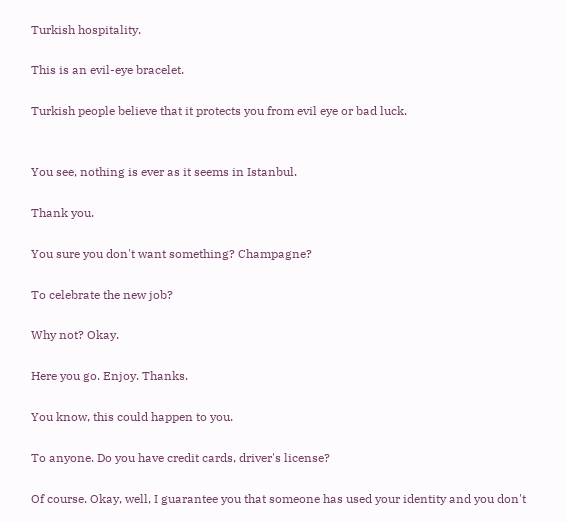Turkish hospitality.

This is an evil-eye bracelet.

Turkish people believe that it protects you from evil eye or bad luck.


You see, nothing is ever as it seems in Istanbul.

Thank you.

You sure you don't want something? Champagne?

To celebrate the new job?

Why not? Okay.

Here you go. Enjoy. Thanks.

You know, this could happen to you.

To anyone. Do you have credit cards, driver's license?

Of course. Okay, well, I guarantee you that someone has used your identity and you don't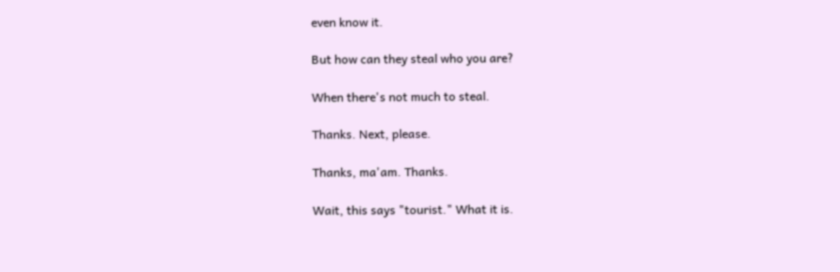even know it.

But how can they steal who you are?

When there's not much to steal.

Thanks. Next, please.

Thanks, ma'am. Thanks.

Wait, this says "tourist." What it is.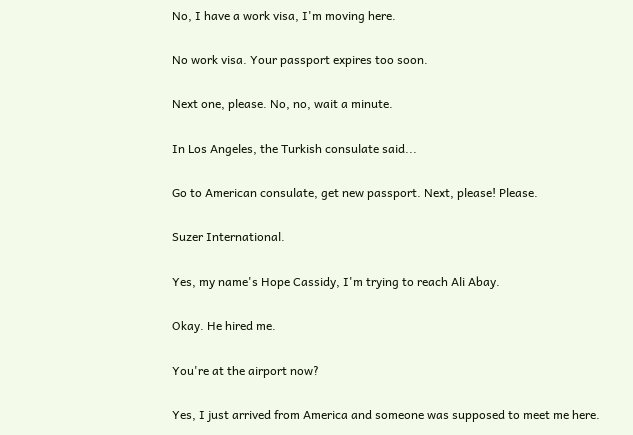No, I have a work visa, I'm moving here.

No work visa. Your passport expires too soon.

Next one, please. No, no, wait a minute.

In Los Angeles, the Turkish consulate said...

Go to American consulate, get new passport. Next, please! Please.

Suzer International.

Yes, my name's Hope Cassidy, I'm trying to reach Ali Abay.

Okay. He hired me.

You're at the airport now?

Yes, I just arrived from America and someone was supposed to meet me here.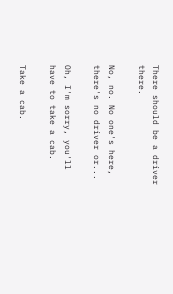There should be a driver there.

No, no. No one's here, there's no driver or...

Oh, I'm sorry, you'll have to take a cab.

Take a cab.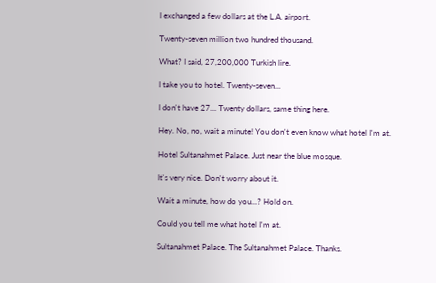I exchanged a few dollars at the L.A. airport.

Twenty-seven million two hundred thousand.

What? I said, 27,200,000 Turkish lire.

I take you to hotel. Twenty-seven...

I don't have 27... Twenty dollars, same thing here.

Hey. No, no, wait a minute! You don't even know what hotel I'm at.

Hotel Sultanahmet Palace. Just near the blue mosque.

It's very nice. Don't worry about it.

Wait a minute, how do you...? Hold on.

Could you tell me what hotel I'm at.

Sultanahmet Palace. The Sultanahmet Palace. Thanks.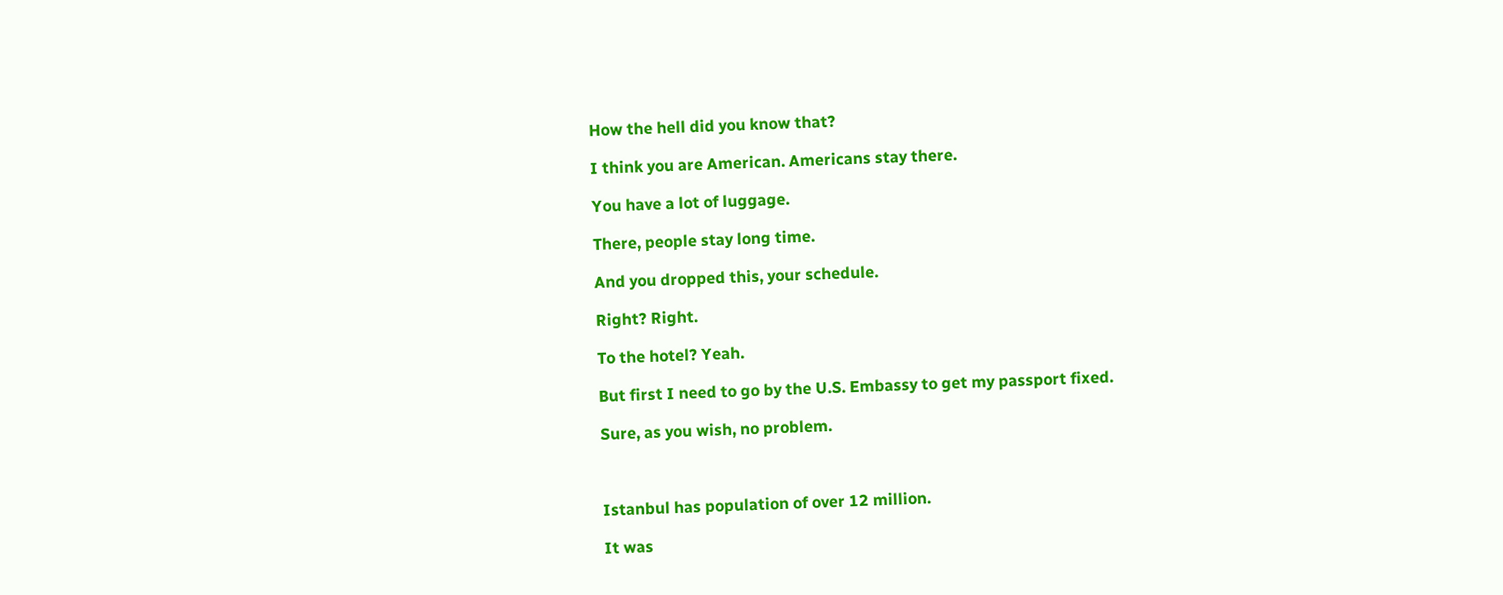How the hell did you know that?

I think you are American. Americans stay there.

You have a lot of luggage.

There, people stay long time.

And you dropped this, your schedule.

Right? Right.

To the hotel? Yeah.

But first I need to go by the U.S. Embassy to get my passport fixed.

Sure, as you wish, no problem.



Istanbul has population of over 12 million.

It was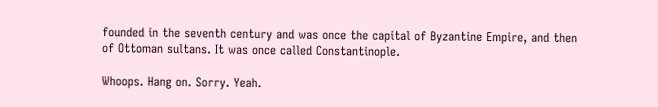founded in the seventh century and was once the capital of Byzantine Empire, and then of Ottoman sultans. It was once called Constantinople.

Whoops. Hang on. Sorry. Yeah.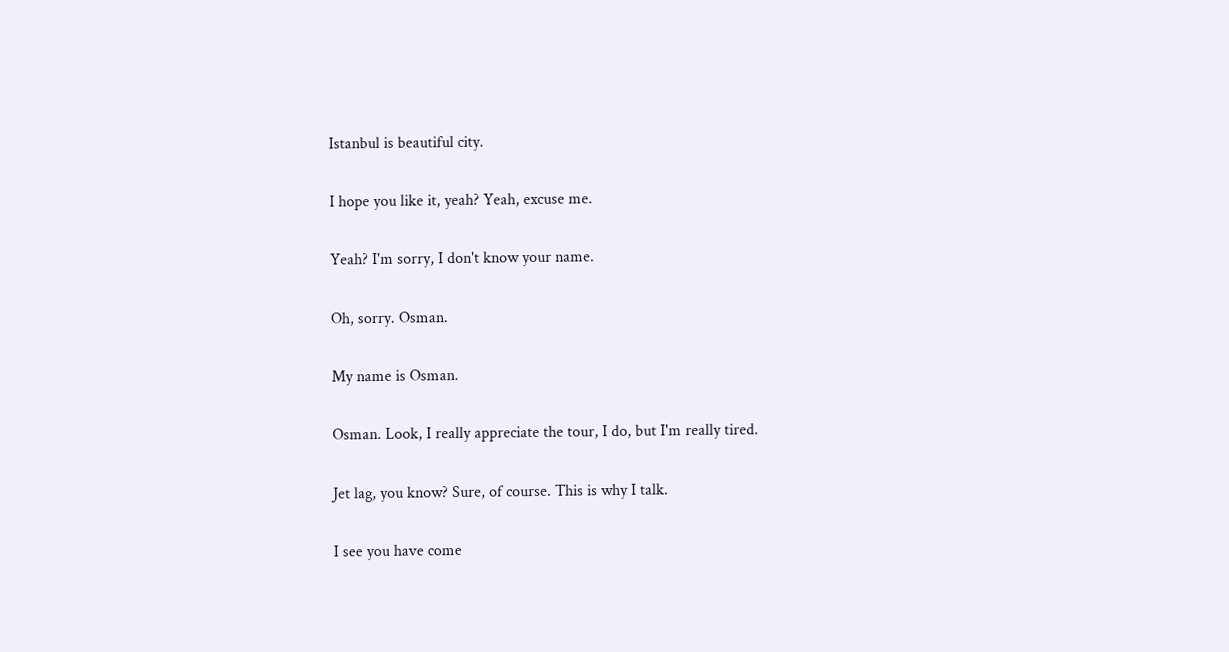Istanbul is beautiful city.

I hope you like it, yeah? Yeah, excuse me.

Yeah? I'm sorry, I don't know your name.

Oh, sorry. Osman.

My name is Osman.

Osman. Look, I really appreciate the tour, I do, but I'm really tired.

Jet lag, you know? Sure, of course. This is why I talk.

I see you have come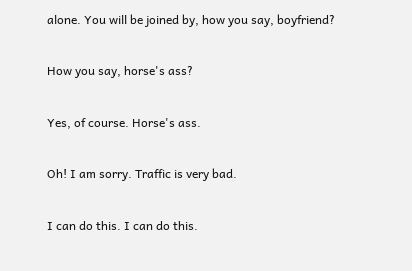alone. You will be joined by, how you say, boyfriend?

How you say, horse's ass?

Yes, of course. Horse's ass.

Oh! I am sorry. Traffic is very bad.

I can do this. I can do this.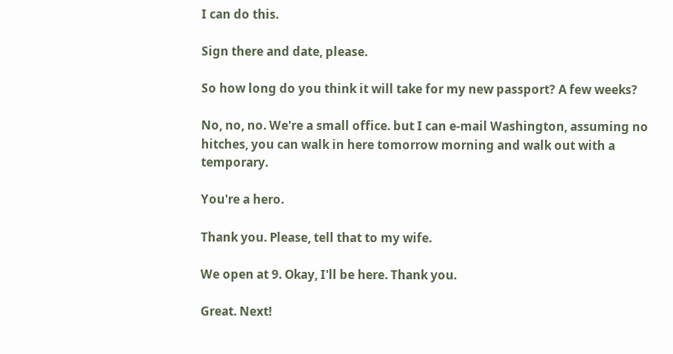I can do this.

Sign there and date, please.

So how long do you think it will take for my new passport? A few weeks?

No, no, no. We're a small office. but I can e-mail Washington, assuming no hitches, you can walk in here tomorrow morning and walk out with a temporary.

You're a hero.

Thank you. Please, tell that to my wife.

We open at 9. Okay, I'll be here. Thank you.

Great. Next!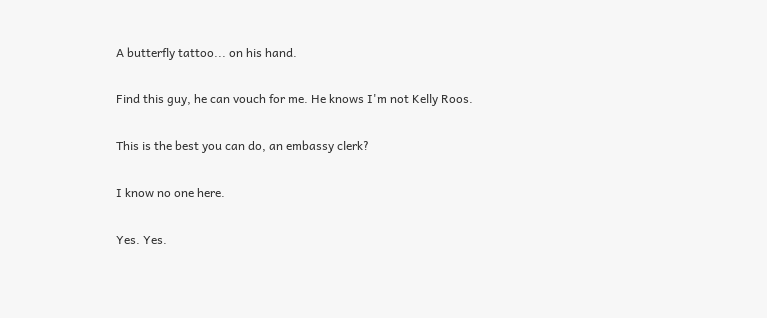A butterfly tattoo... on his hand.

Find this guy, he can vouch for me. He knows I'm not Kelly Roos.

This is the best you can do, an embassy clerk?

I know no one here.

Yes. Yes.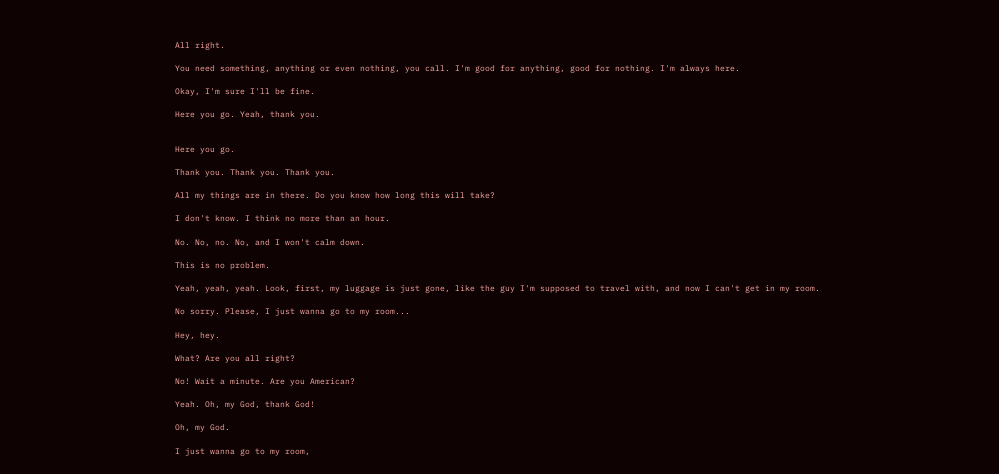All right.

You need something, anything or even nothing, you call. I'm good for anything, good for nothing. I'm always here.

Okay, I'm sure I'll be fine.

Here you go. Yeah, thank you.


Here you go.

Thank you. Thank you. Thank you.

All my things are in there. Do you know how long this will take?

I don't know. I think no more than an hour.

No. No, no. No, and I won't calm down.

This is no problem.

Yeah, yeah, yeah. Look, first, my luggage is just gone, like the guy I'm supposed to travel with, and now I can't get in my room.

No sorry. Please, I just wanna go to my room...

Hey, hey.

What? Are you all right?

No! Wait a minute. Are you American?

Yeah. Oh, my God, thank God!

Oh, my God.

I just wanna go to my room,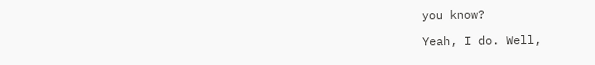you know?

Yeah, I do. Well,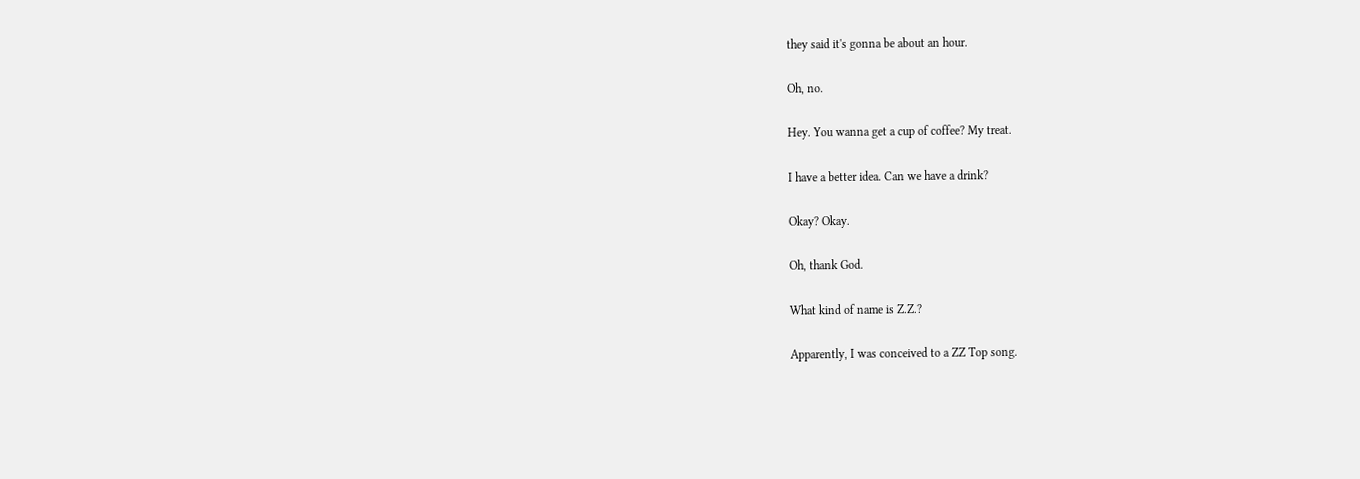they said it's gonna be about an hour.

Oh, no.

Hey. You wanna get a cup of coffee? My treat.

I have a better idea. Can we have a drink?

Okay? Okay.

Oh, thank God.

What kind of name is Z.Z.?

Apparently, I was conceived to a ZZ Top song.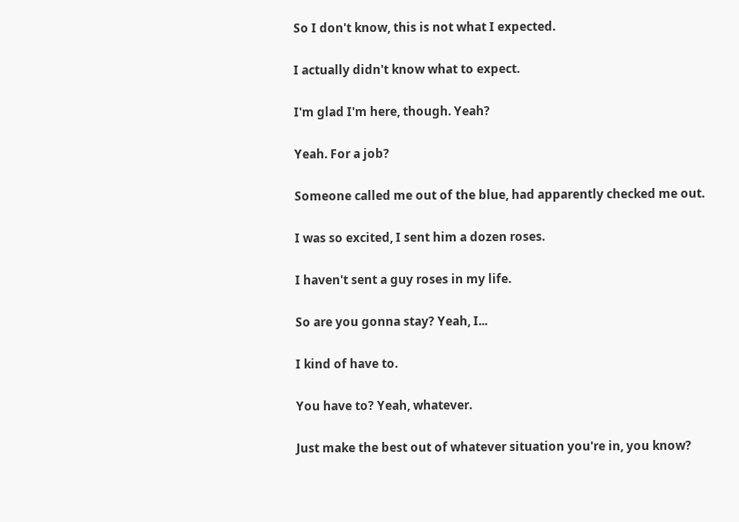So I don't know, this is not what I expected.

I actually didn't know what to expect.

I'm glad I'm here, though. Yeah?

Yeah. For a job?

Someone called me out of the blue, had apparently checked me out.

I was so excited, I sent him a dozen roses.

I haven't sent a guy roses in my life.

So are you gonna stay? Yeah, I...

I kind of have to.

You have to? Yeah, whatever.

Just make the best out of whatever situation you're in, you know?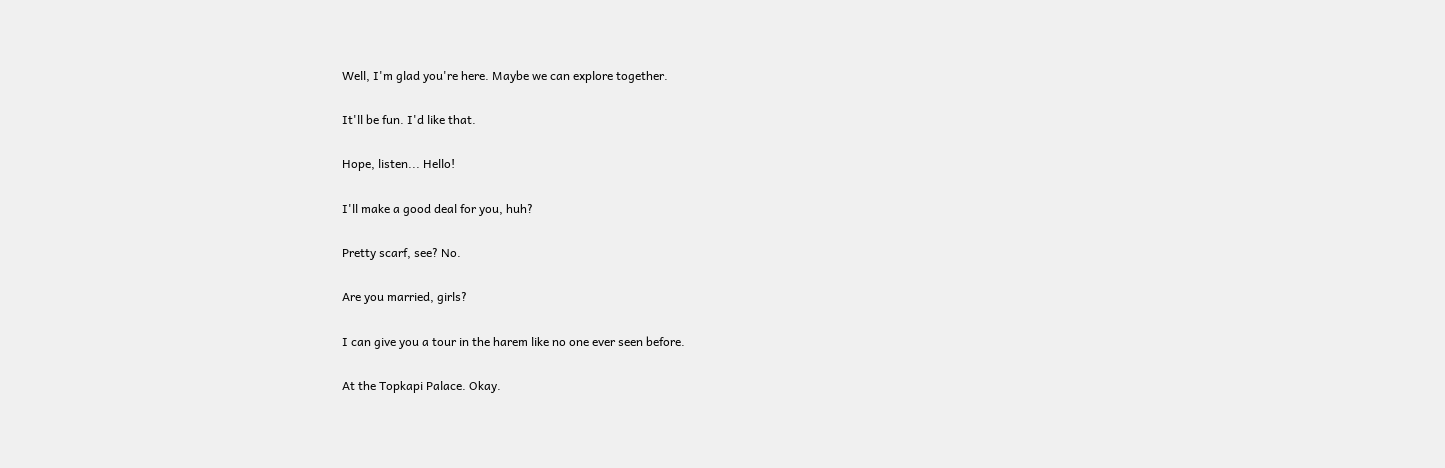Well, I'm glad you're here. Maybe we can explore together.

It'll be fun. I'd like that.

Hope, listen... Hello!

I'll make a good deal for you, huh?

Pretty scarf, see? No.

Are you married, girls?

I can give you a tour in the harem like no one ever seen before.

At the Topkapi Palace. Okay.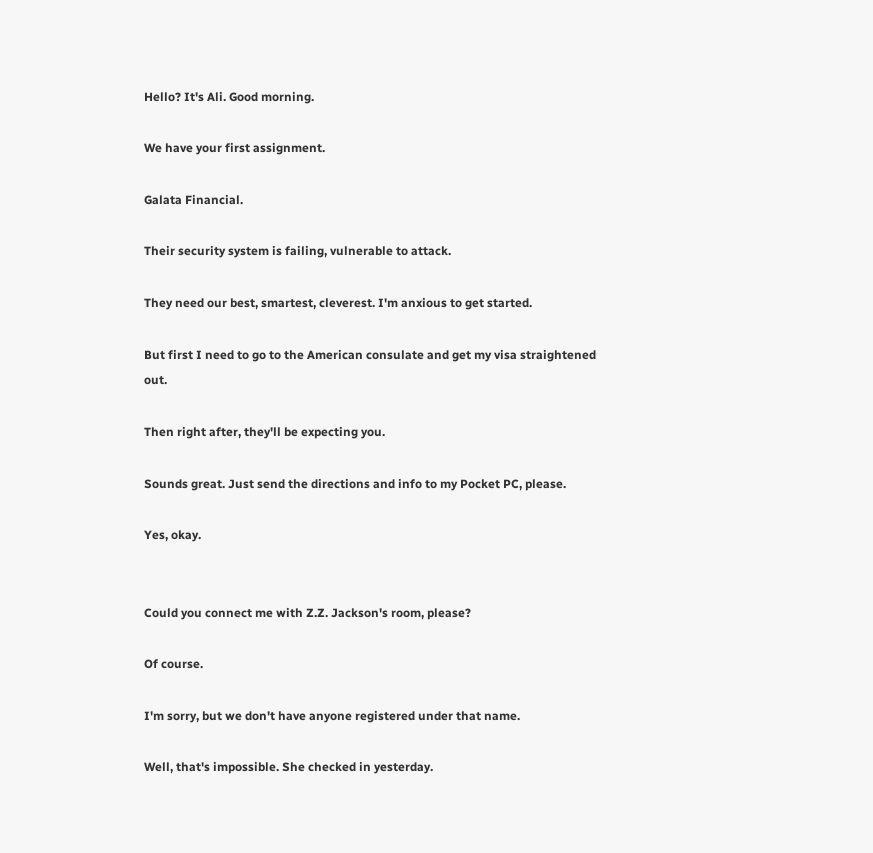Hello? It's Ali. Good morning.

We have your first assignment.

Galata Financial.

Their security system is failing, vulnerable to attack.

They need our best, smartest, cleverest. I'm anxious to get started.

But first I need to go to the American consulate and get my visa straightened out.

Then right after, they'll be expecting you.

Sounds great. Just send the directions and info to my Pocket PC, please.

Yes, okay.


Could you connect me with Z.Z. Jackson's room, please?

Of course.

I'm sorry, but we don't have anyone registered under that name.

Well, that's impossible. She checked in yesterday.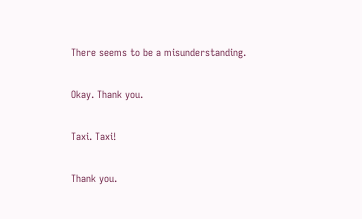There seems to be a misunderstanding.

Okay. Thank you.

Taxi. Taxi!

Thank you.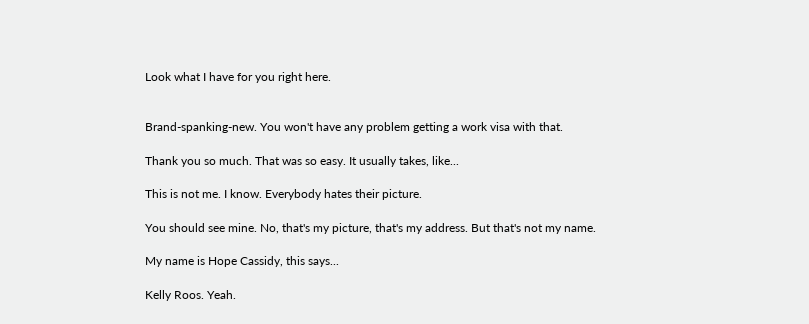Look what I have for you right here.


Brand-spanking-new. You won't have any problem getting a work visa with that.

Thank you so much. That was so easy. It usually takes, like...

This is not me. I know. Everybody hates their picture.

You should see mine. No, that's my picture, that's my address. But that's not my name.

My name is Hope Cassidy, this says...

Kelly Roos. Yeah.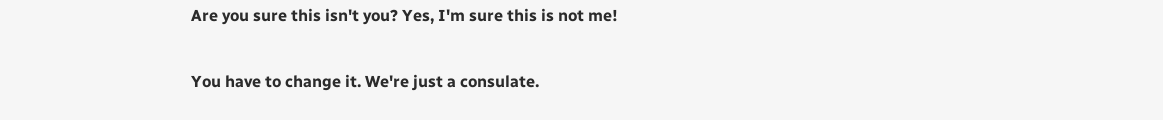Are you sure this isn't you? Yes, I'm sure this is not me!

You have to change it. We're just a consulate.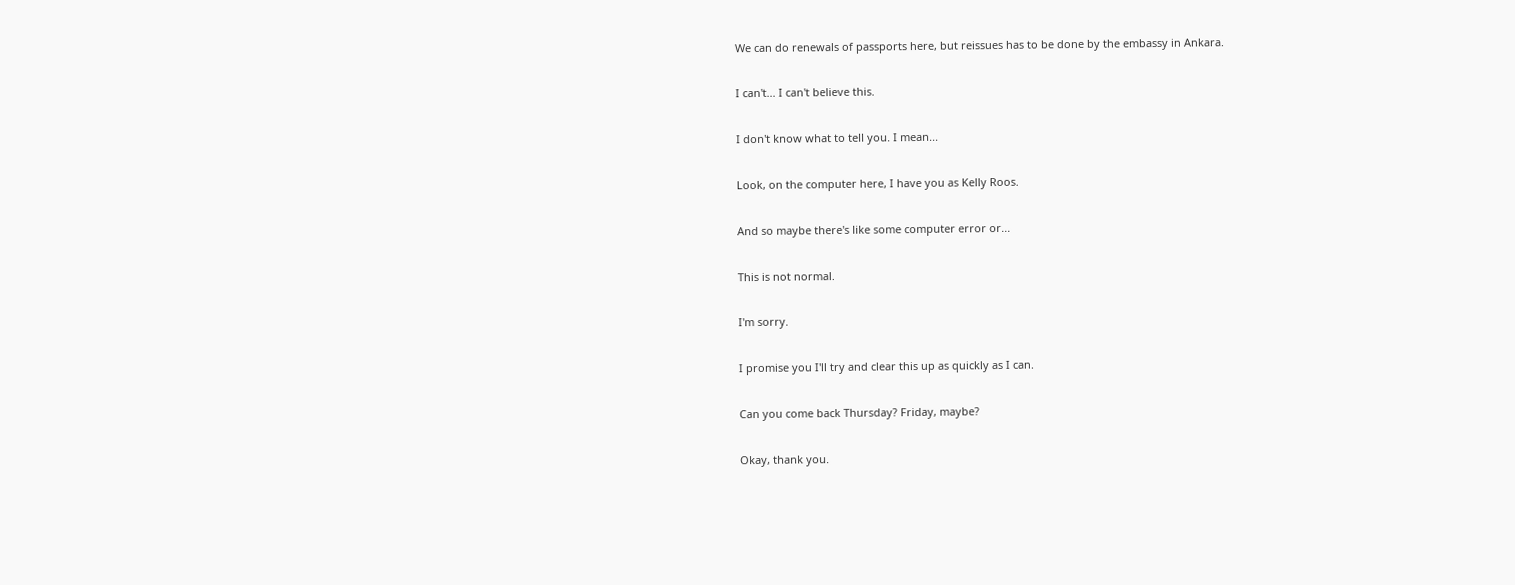We can do renewals of passports here, but reissues has to be done by the embassy in Ankara.

I can't... I can't believe this.

I don't know what to tell you. I mean...

Look, on the computer here, I have you as Kelly Roos.

And so maybe there's like some computer error or...

This is not normal.

I'm sorry.

I promise you I'll try and clear this up as quickly as I can.

Can you come back Thursday? Friday, maybe?

Okay, thank you.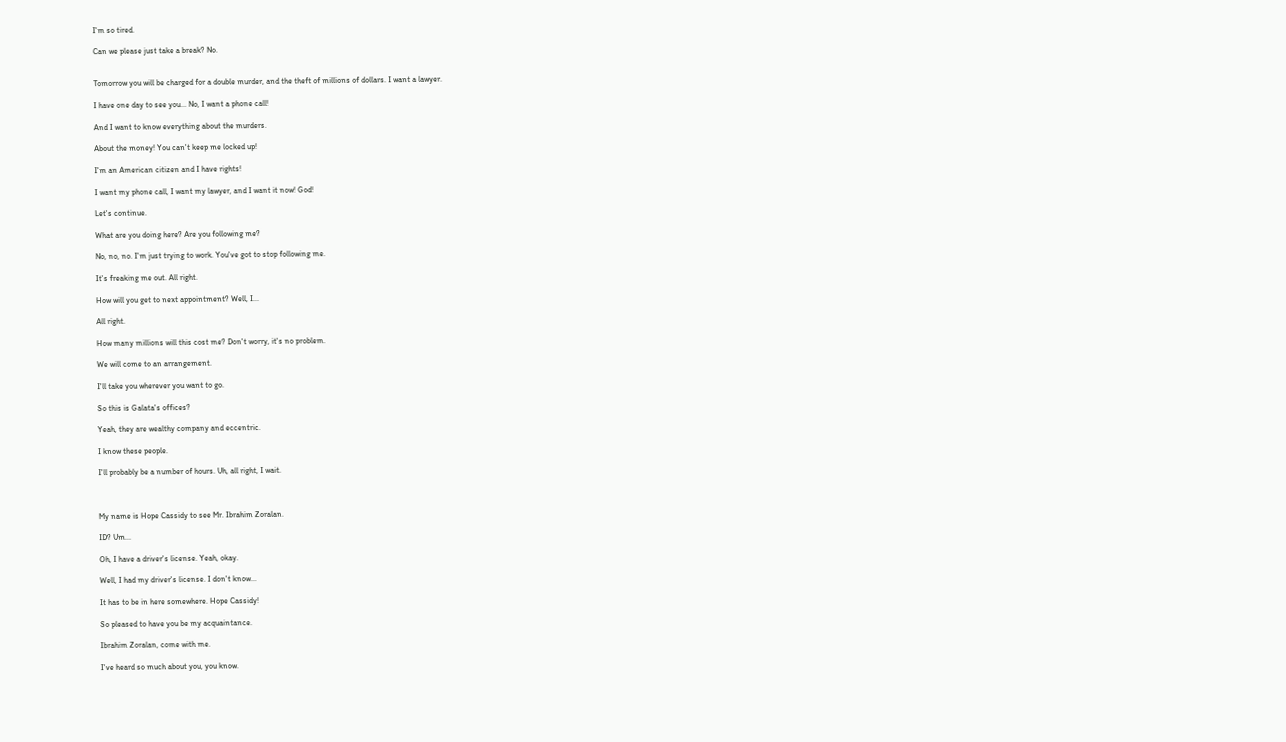I'm so tired.

Can we please just take a break? No.


Tomorrow you will be charged for a double murder, and the theft of millions of dollars. I want a lawyer.

I have one day to see you... No, I want a phone call!

And I want to know everything about the murders.

About the money! You can't keep me locked up!

I'm an American citizen and I have rights!

I want my phone call, I want my lawyer, and I want it now! God!

Let's continue.

What are you doing here? Are you following me?

No, no, no. I'm just trying to work. You've got to stop following me.

It's freaking me out. All right.

How will you get to next appointment? Well, I...

All right.

How many millions will this cost me? Don't worry, it's no problem.

We will come to an arrangement.

I'll take you wherever you want to go.

So this is Galata's offices?

Yeah, they are wealthy company and eccentric.

I know these people.

I'll probably be a number of hours. Uh, all right, I wait.



My name is Hope Cassidy to see Mr. Ibrahim Zoralan.

ID? Um...

Oh, I have a driver's license. Yeah, okay.

Well, I had my driver's license. I don't know...

It has to be in here somewhere. Hope Cassidy!

So pleased to have you be my acquaintance.

Ibrahim Zoralan, come with me.

I've heard so much about you, you know.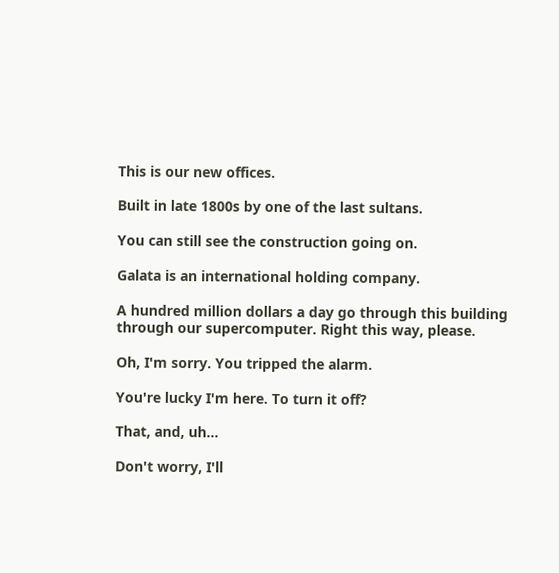This is our new offices.

Built in late 1800s by one of the last sultans.

You can still see the construction going on.

Galata is an international holding company.

A hundred million dollars a day go through this building through our supercomputer. Right this way, please.

Oh, I'm sorry. You tripped the alarm.

You're lucky I'm here. To turn it off?

That, and, uh...

Don't worry, I'll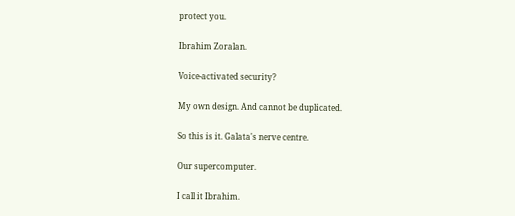protect you.

Ibrahim Zoralan.

Voice-activated security?

My own design. And cannot be duplicated.

So this is it. Galata's nerve centre.

Our supercomputer.

I call it Ibrahim.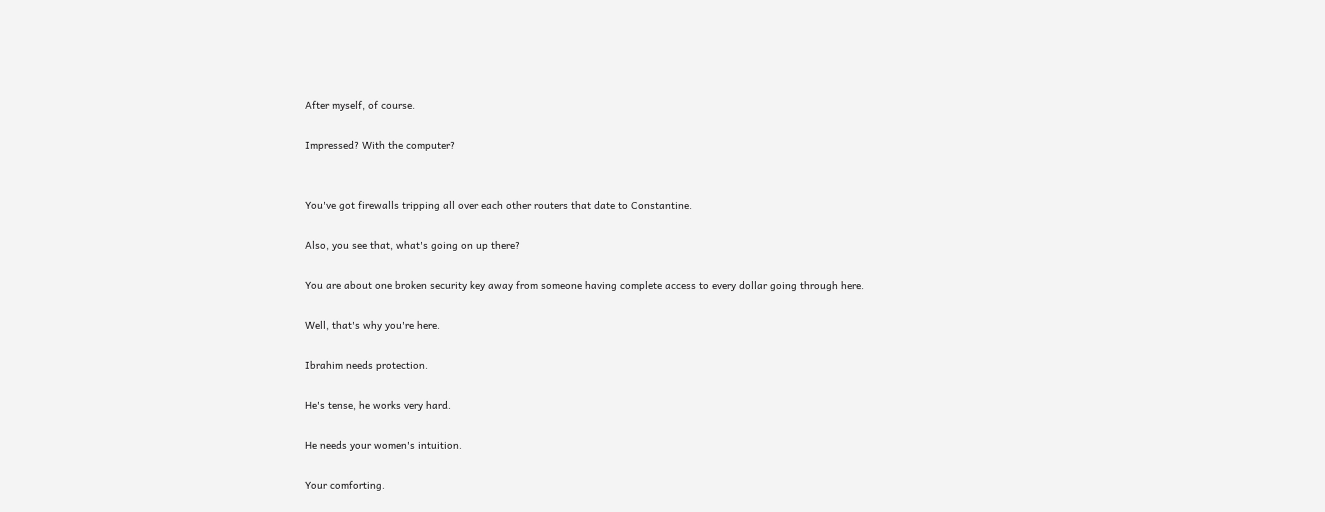After myself, of course.

Impressed? With the computer?


You've got firewalls tripping all over each other routers that date to Constantine.

Also, you see that, what's going on up there?

You are about one broken security key away from someone having complete access to every dollar going through here.

Well, that's why you're here.

Ibrahim needs protection.

He's tense, he works very hard.

He needs your women's intuition.

Your comforting.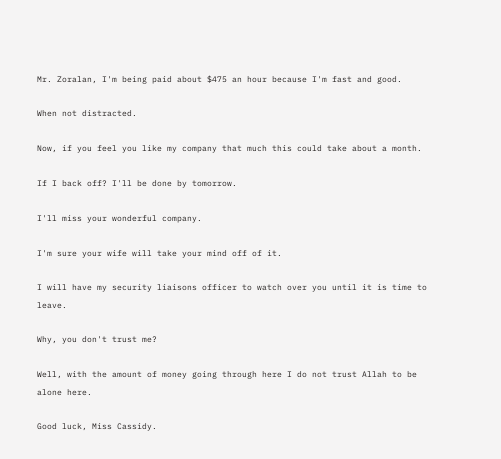Mr. Zoralan, I'm being paid about $475 an hour because I'm fast and good.

When not distracted.

Now, if you feel you like my company that much this could take about a month.

If I back off? I'll be done by tomorrow.

I'll miss your wonderful company.

I'm sure your wife will take your mind off of it.

I will have my security liaisons officer to watch over you until it is time to leave.

Why, you don't trust me?

Well, with the amount of money going through here I do not trust Allah to be alone here.

Good luck, Miss Cassidy.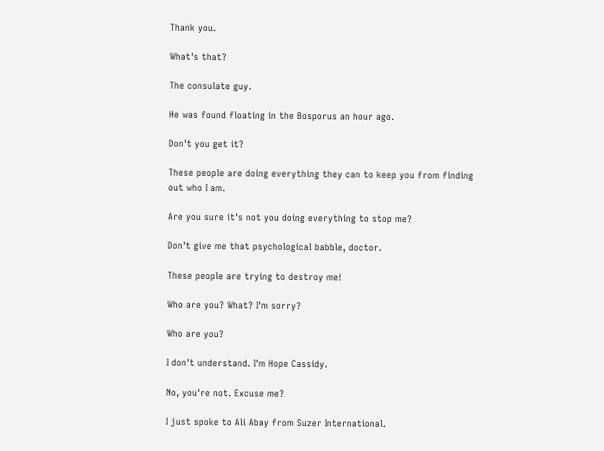Thank you.

What's that?

The consulate guy.

He was found floating in the Bosporus an hour ago.

Don't you get it?

These people are doing everything they can to keep you from finding out who I am.

Are you sure it's not you doing everything to stop me?

Don't give me that psychological babble, doctor.

These people are trying to destroy me!

Who are you? What? I'm sorry?

Who are you?

I don't understand. I'm Hope Cassidy.

No, you're not. Excuse me?

I just spoke to Ali Abay from Suzer International.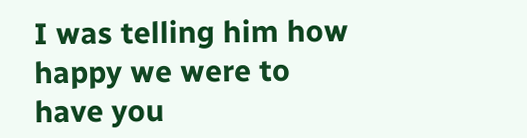I was telling him how happy we were to have you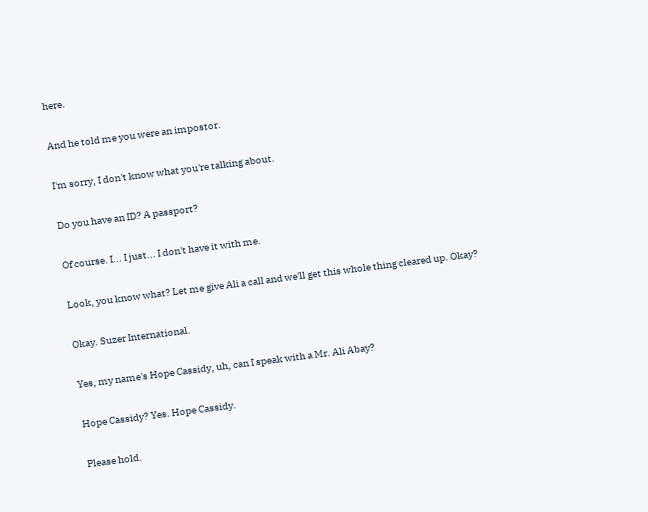here.

And he told me you were an impostor.

I'm sorry, I don't know what you're talking about.

Do you have an ID? A passport?

Of course. I... I just... I don't have it with me.

Look, you know what? Let me give Ali a call and we'll get this whole thing cleared up. Okay?

Okay. Suzer International.

Yes, my name's Hope Cassidy, uh, can I speak with a Mr. Ali Abay?

Hope Cassidy? Yes. Hope Cassidy.

Please hold.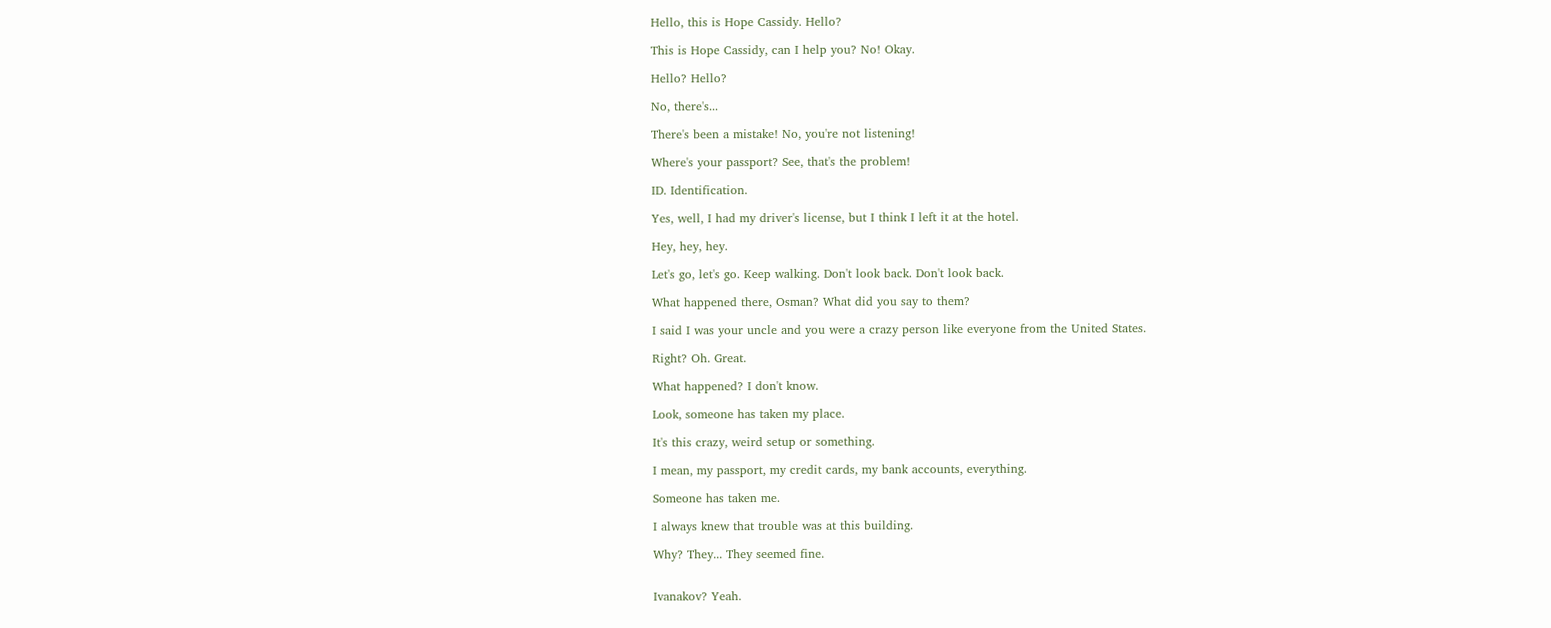Hello, this is Hope Cassidy. Hello?

This is Hope Cassidy, can I help you? No! Okay.

Hello? Hello?

No, there's...

There's been a mistake! No, you're not listening!

Where's your passport? See, that's the problem!

ID. Identification.

Yes, well, I had my driver's license, but I think I left it at the hotel.

Hey, hey, hey.

Let's go, let's go. Keep walking. Don't look back. Don't look back.

What happened there, Osman? What did you say to them?

I said I was your uncle and you were a crazy person like everyone from the United States.

Right? Oh. Great.

What happened? I don't know.

Look, someone has taken my place.

It's this crazy, weird setup or something.

I mean, my passport, my credit cards, my bank accounts, everything.

Someone has taken me.

I always knew that trouble was at this building.

Why? They... They seemed fine.


Ivanakov? Yeah.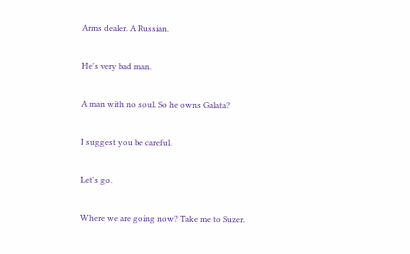Arms dealer. A Russian.

He's very bad man.

A man with no soul. So he owns Galata?

I suggest you be careful.

Let's go.

Where we are going now? Take me to Suzer.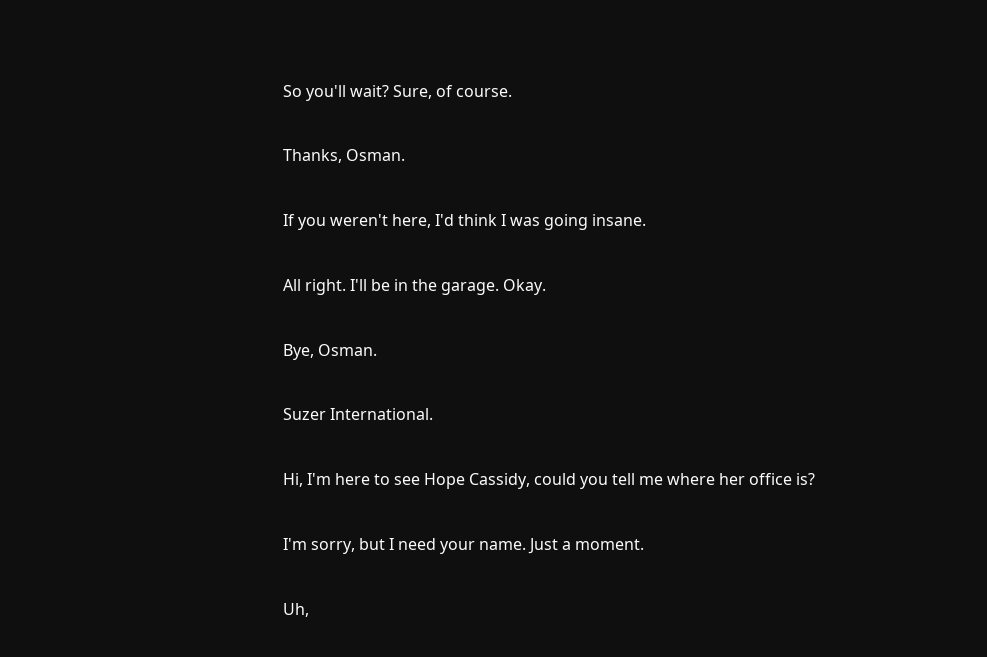So you'll wait? Sure, of course.

Thanks, Osman.

If you weren't here, I'd think I was going insane.

All right. I'll be in the garage. Okay.

Bye, Osman.

Suzer International.

Hi, I'm here to see Hope Cassidy, could you tell me where her office is?

I'm sorry, but I need your name. Just a moment.

Uh,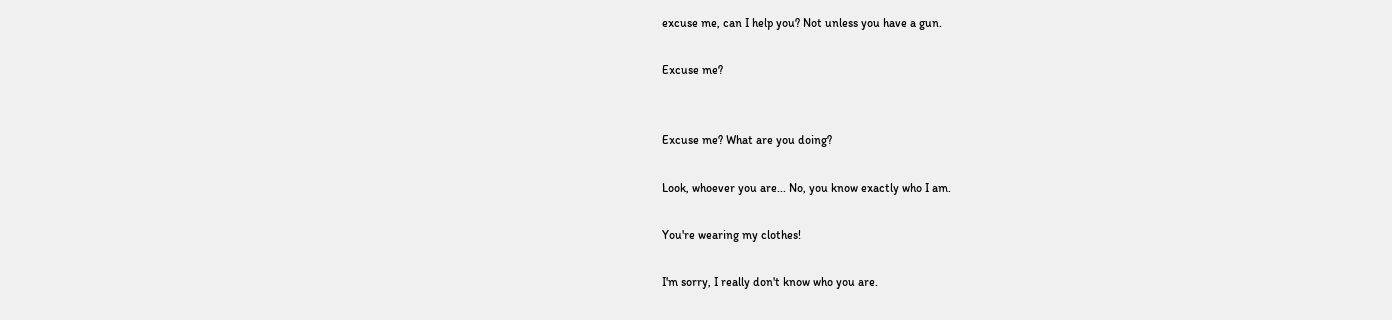excuse me, can I help you? Not unless you have a gun.

Excuse me?


Excuse me? What are you doing?

Look, whoever you are... No, you know exactly who I am.

You're wearing my clothes!

I'm sorry, I really don't know who you are.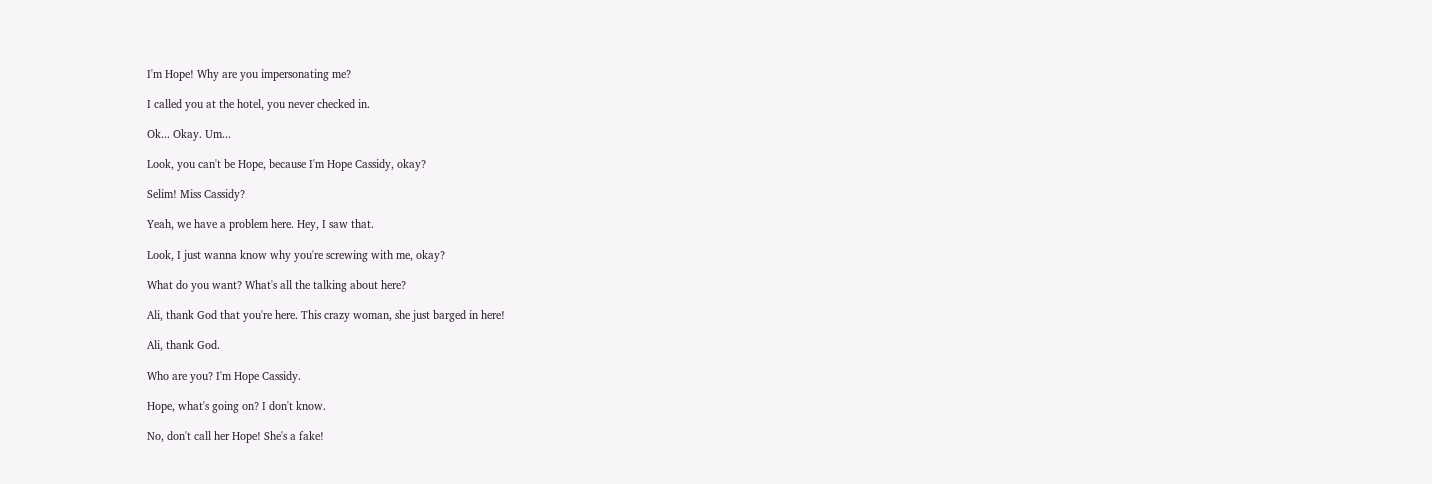I'm Hope! Why are you impersonating me?

I called you at the hotel, you never checked in.

Ok... Okay. Um...

Look, you can't be Hope, because I'm Hope Cassidy, okay?

Selim! Miss Cassidy?

Yeah, we have a problem here. Hey, I saw that.

Look, I just wanna know why you're screwing with me, okay?

What do you want? What's all the talking about here?

Ali, thank God that you're here. This crazy woman, she just barged in here!

Ali, thank God.

Who are you? I'm Hope Cassidy.

Hope, what's going on? I don't know.

No, don't call her Hope! She's a fake!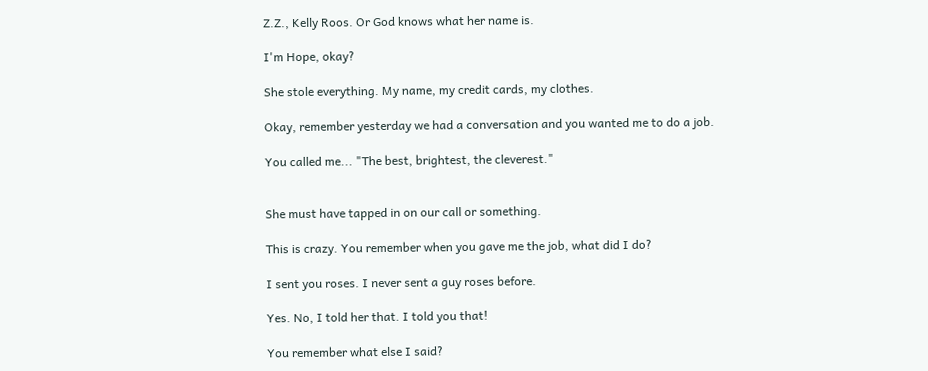Z.Z., Kelly Roos. Or God knows what her name is.

I'm Hope, okay?

She stole everything. My name, my credit cards, my clothes.

Okay, remember yesterday we had a conversation and you wanted me to do a job.

You called me... "The best, brightest, the cleverest."


She must have tapped in on our call or something.

This is crazy. You remember when you gave me the job, what did I do?

I sent you roses. I never sent a guy roses before.

Yes. No, I told her that. I told you that!

You remember what else I said?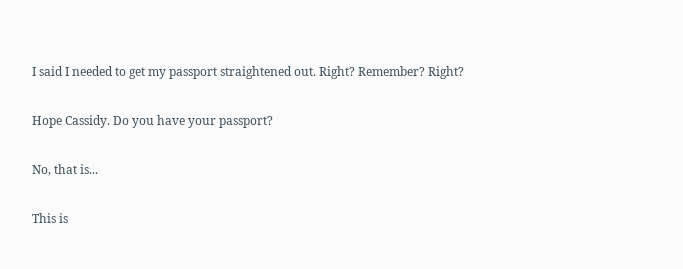I said I needed to get my passport straightened out. Right? Remember? Right?

Hope Cassidy. Do you have your passport?

No, that is...

This is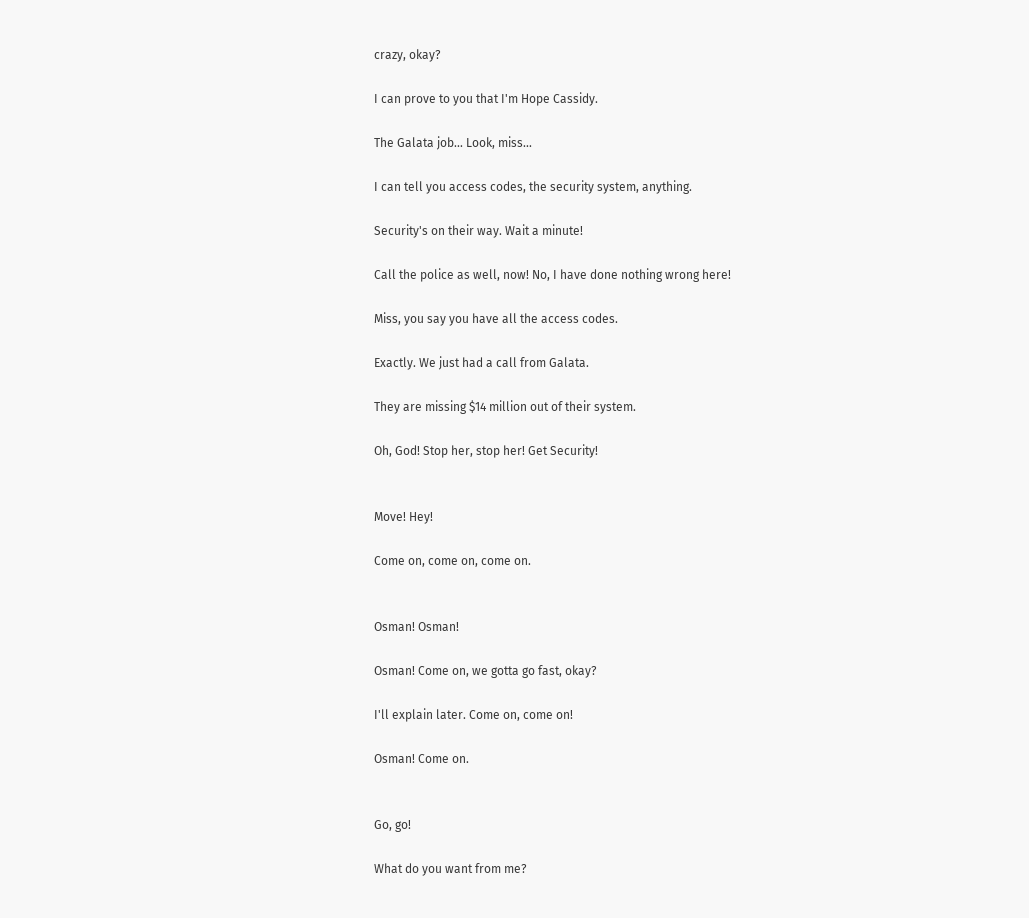crazy, okay?

I can prove to you that I'm Hope Cassidy.

The Galata job... Look, miss...

I can tell you access codes, the security system, anything.

Security's on their way. Wait a minute!

Call the police as well, now! No, I have done nothing wrong here!

Miss, you say you have all the access codes.

Exactly. We just had a call from Galata.

They are missing $14 million out of their system.

Oh, God! Stop her, stop her! Get Security!


Move! Hey!

Come on, come on, come on.


Osman! Osman!

Osman! Come on, we gotta go fast, okay?

I'll explain later. Come on, come on!

Osman! Come on.


Go, go!

What do you want from me?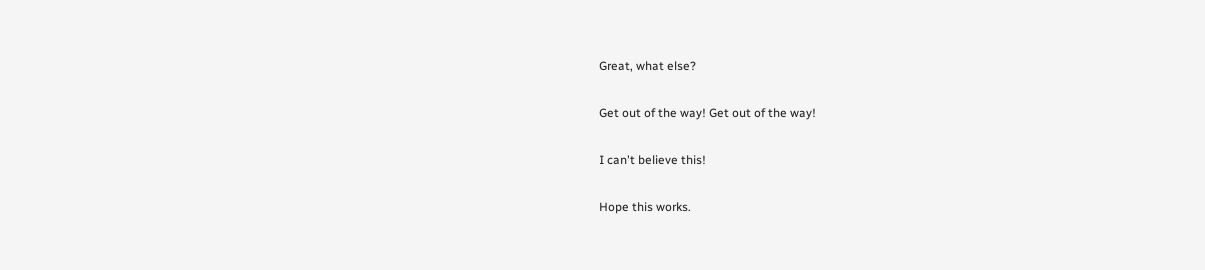Great, what else?

Get out of the way! Get out of the way!

I can't believe this!

Hope this works.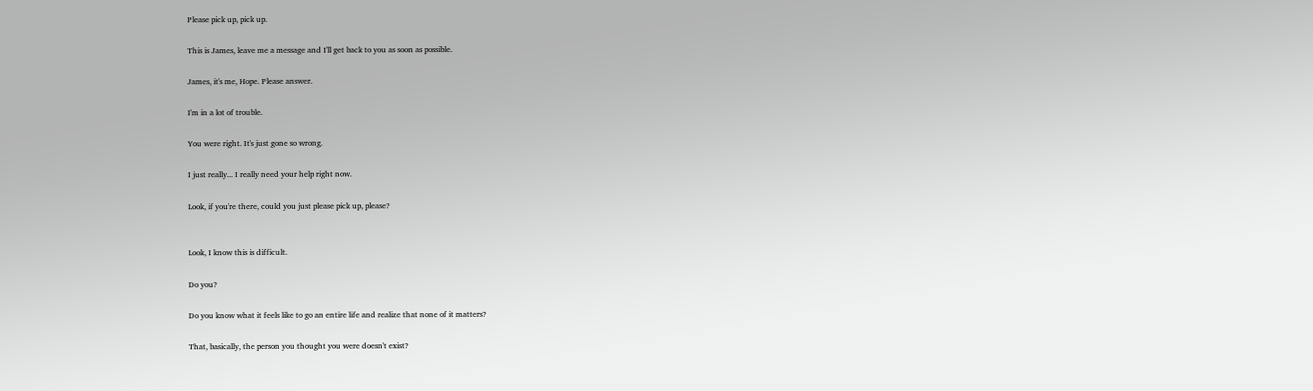Please pick up, pick up.

This is James, leave me a message and I'll get back to you as soon as possible.

James, it's me, Hope. Please answer.

I'm in a lot of trouble.

You were right. It's just gone so wrong.

I just really... I really need your help right now.

Look, if you're there, could you just please pick up, please?


Look, I know this is difficult.

Do you?

Do you know what it feels like to go an entire life and realize that none of it matters?

That, basically, the person you thought you were doesn't exist?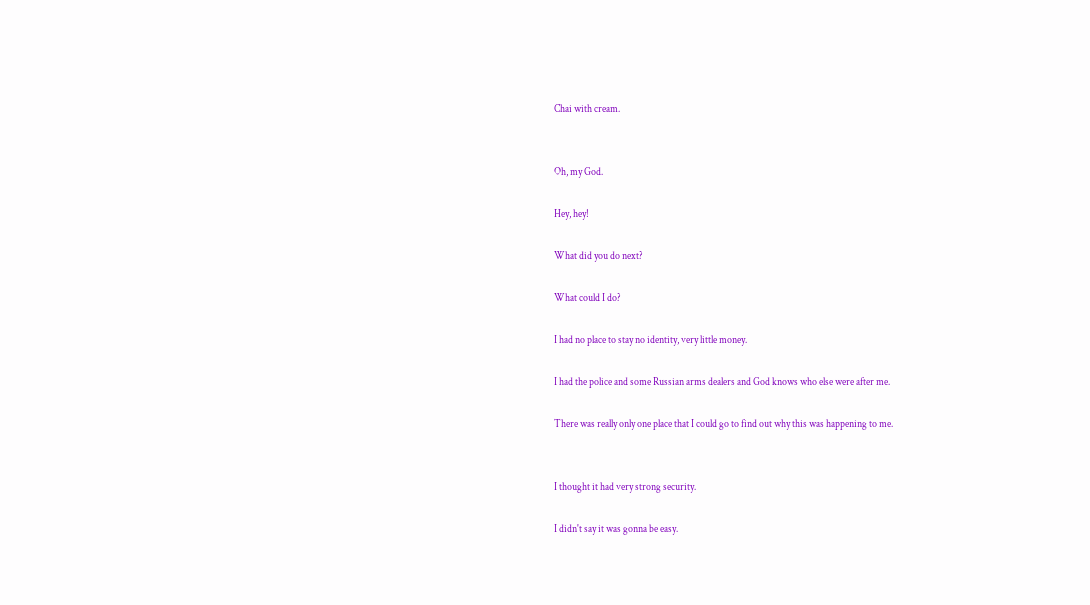Chai with cream.


Oh, my God.

Hey, hey!

What did you do next?

What could I do?

I had no place to stay no identity, very little money.

I had the police and some Russian arms dealers and God knows who else were after me.

There was really only one place that I could go to find out why this was happening to me.


I thought it had very strong security.

I didn't say it was gonna be easy.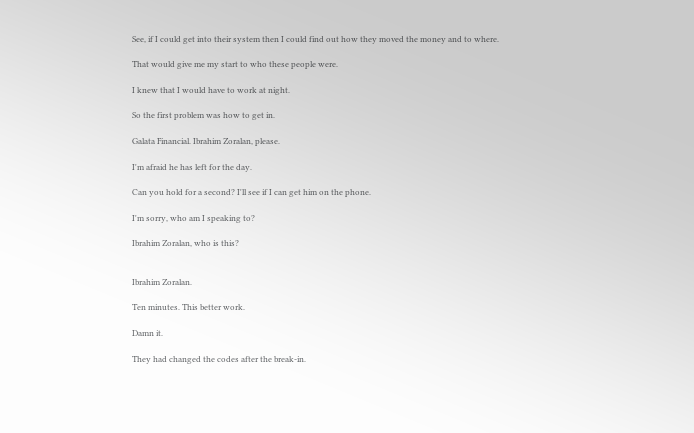See, if I could get into their system then I could find out how they moved the money and to where.

That would give me my start to who these people were.

I knew that I would have to work at night.

So the first problem was how to get in.

Galata Financial. Ibrahim Zoralan, please.

I'm afraid he has left for the day.

Can you hold for a second? I'll see if I can get him on the phone.

I'm sorry, who am I speaking to?

Ibrahim Zoralan, who is this?


Ibrahim Zoralan.

Ten minutes. This better work.

Damn it.

They had changed the codes after the break-in.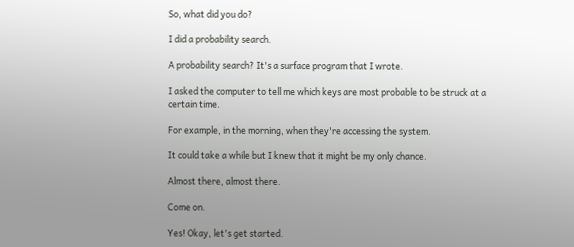So, what did you do?

I did a probability search.

A probability search? It's a surface program that I wrote.

I asked the computer to tell me which keys are most probable to be struck at a certain time.

For example, in the morning, when they're accessing the system.

It could take a while but I knew that it might be my only chance.

Almost there, almost there.

Come on.

Yes! Okay, let's get started.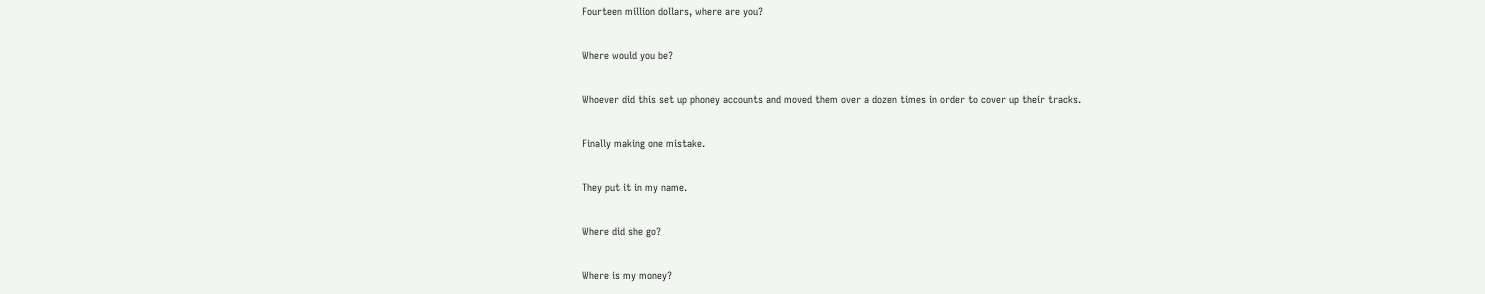Fourteen million dollars, where are you?

Where would you be?

Whoever did this set up phoney accounts and moved them over a dozen times in order to cover up their tracks.

Finally making one mistake.

They put it in my name.

Where did she go?

Where is my money?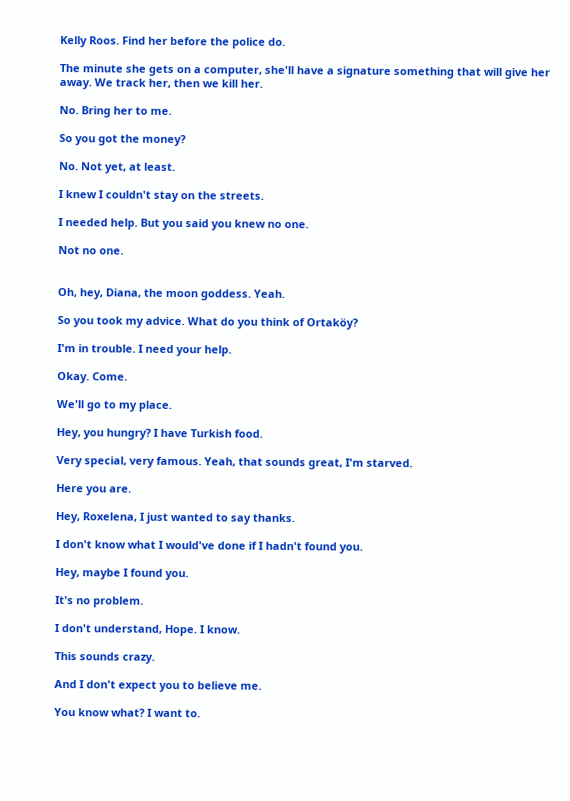Kelly Roos. Find her before the police do.

The minute she gets on a computer, she'll have a signature something that will give her away. We track her, then we kill her.

No. Bring her to me.

So you got the money?

No. Not yet, at least.

I knew I couldn't stay on the streets.

I needed help. But you said you knew no one.

Not no one.


Oh, hey, Diana, the moon goddess. Yeah.

So you took my advice. What do you think of Ortaköy?

I'm in trouble. I need your help.

Okay. Come.

We'll go to my place.

Hey, you hungry? I have Turkish food.

Very special, very famous. Yeah, that sounds great, I'm starved.

Here you are.

Hey, Roxelena, I just wanted to say thanks.

I don't know what I would've done if I hadn't found you.

Hey, maybe I found you.

It's no problem.

I don't understand, Hope. I know.

This sounds crazy.

And I don't expect you to believe me.

You know what? I want to.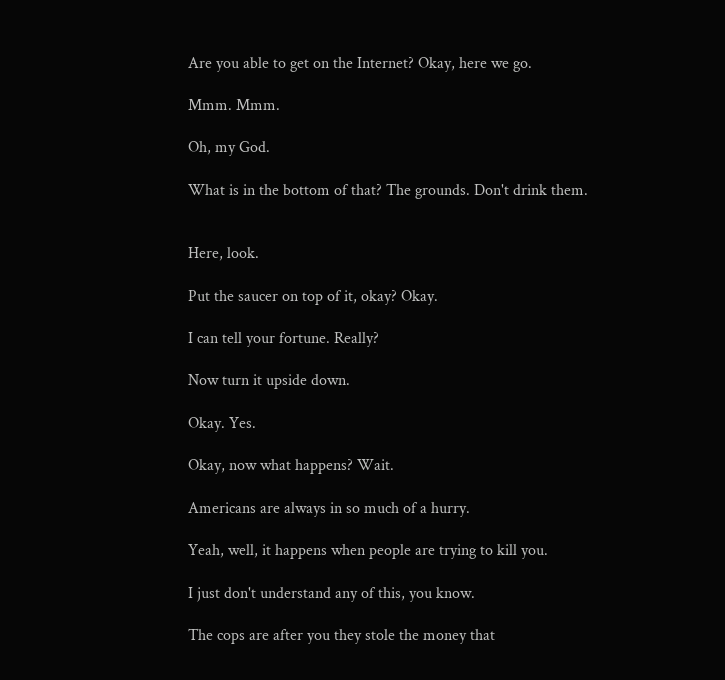Are you able to get on the Internet? Okay, here we go.

Mmm. Mmm.

Oh, my God.

What is in the bottom of that? The grounds. Don't drink them.


Here, look.

Put the saucer on top of it, okay? Okay.

I can tell your fortune. Really?

Now turn it upside down.

Okay. Yes.

Okay, now what happens? Wait.

Americans are always in so much of a hurry.

Yeah, well, it happens when people are trying to kill you.

I just don't understand any of this, you know.

The cops are after you they stole the money that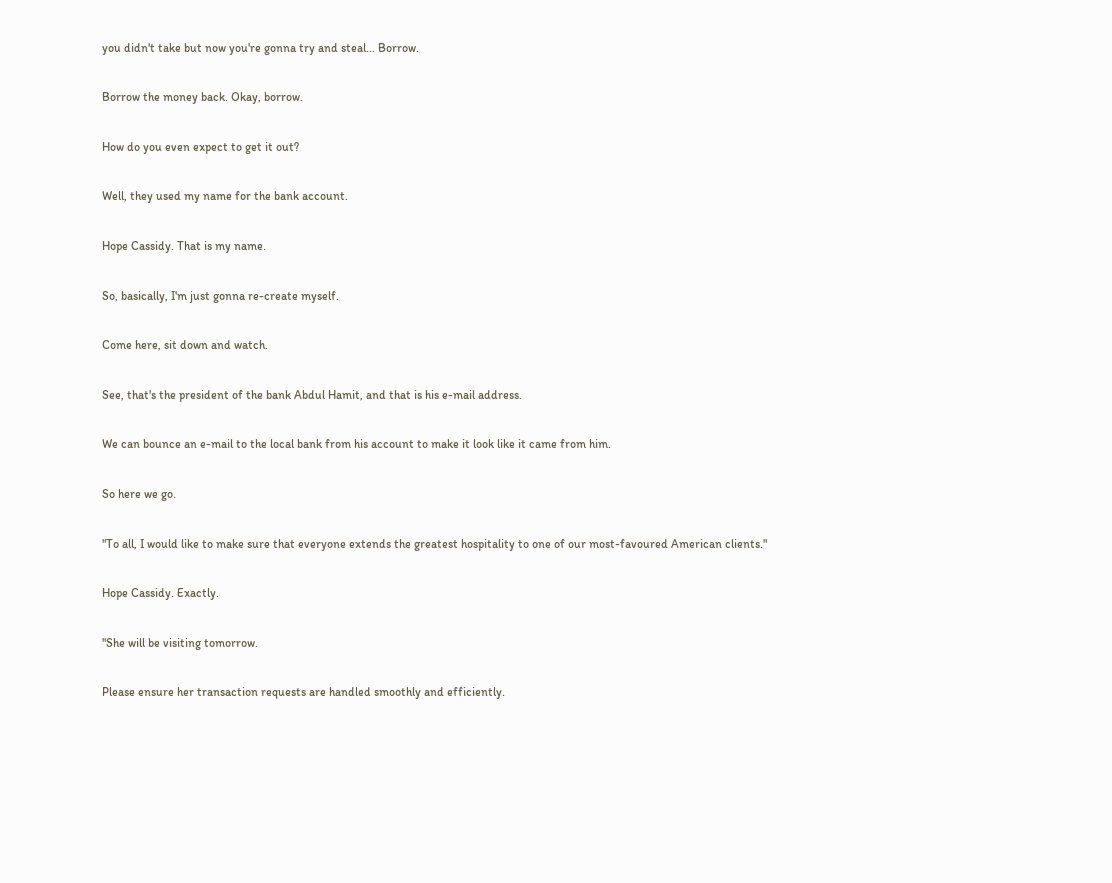you didn't take but now you're gonna try and steal... Borrow.

Borrow the money back. Okay, borrow.

How do you even expect to get it out?

Well, they used my name for the bank account.

Hope Cassidy. That is my name.

So, basically, I'm just gonna re-create myself.

Come here, sit down and watch.

See, that's the president of the bank Abdul Hamit, and that is his e-mail address.

We can bounce an e-mail to the local bank from his account to make it look like it came from him.

So here we go.

"To all, I would like to make sure that everyone extends the greatest hospitality to one of our most-favoured American clients."

Hope Cassidy. Exactly.

"She will be visiting tomorrow.

Please ensure her transaction requests are handled smoothly and efficiently.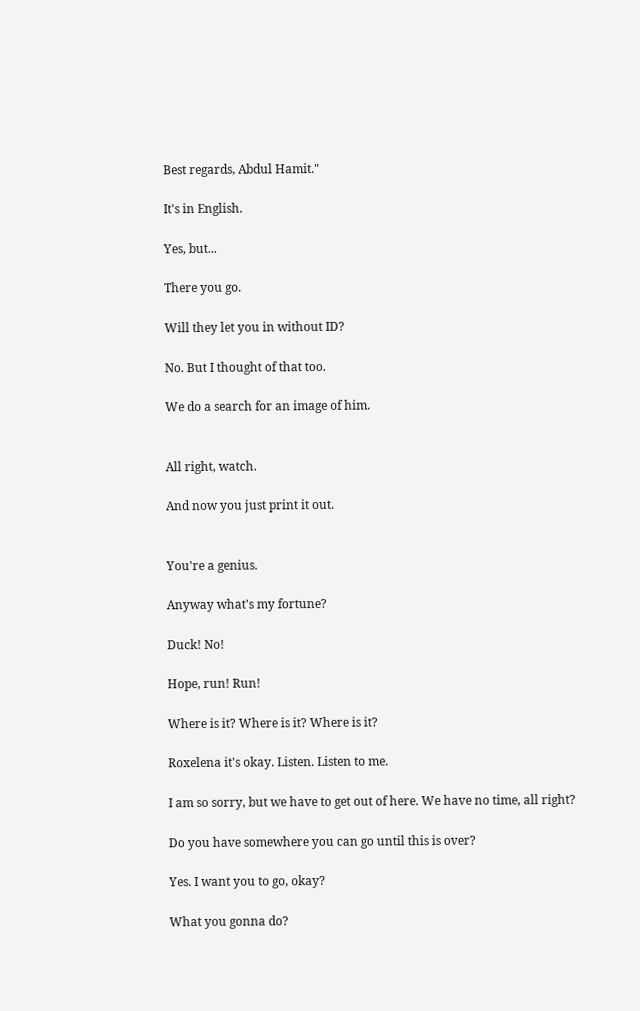Best regards, Abdul Hamit."

It's in English.

Yes, but...

There you go.

Will they let you in without ID?

No. But I thought of that too.

We do a search for an image of him.


All right, watch.

And now you just print it out.


You're a genius.

Anyway what's my fortune?

Duck! No!

Hope, run! Run!

Where is it? Where is it? Where is it?

Roxelena it's okay. Listen. Listen to me.

I am so sorry, but we have to get out of here. We have no time, all right?

Do you have somewhere you can go until this is over?

Yes. I want you to go, okay?

What you gonna do?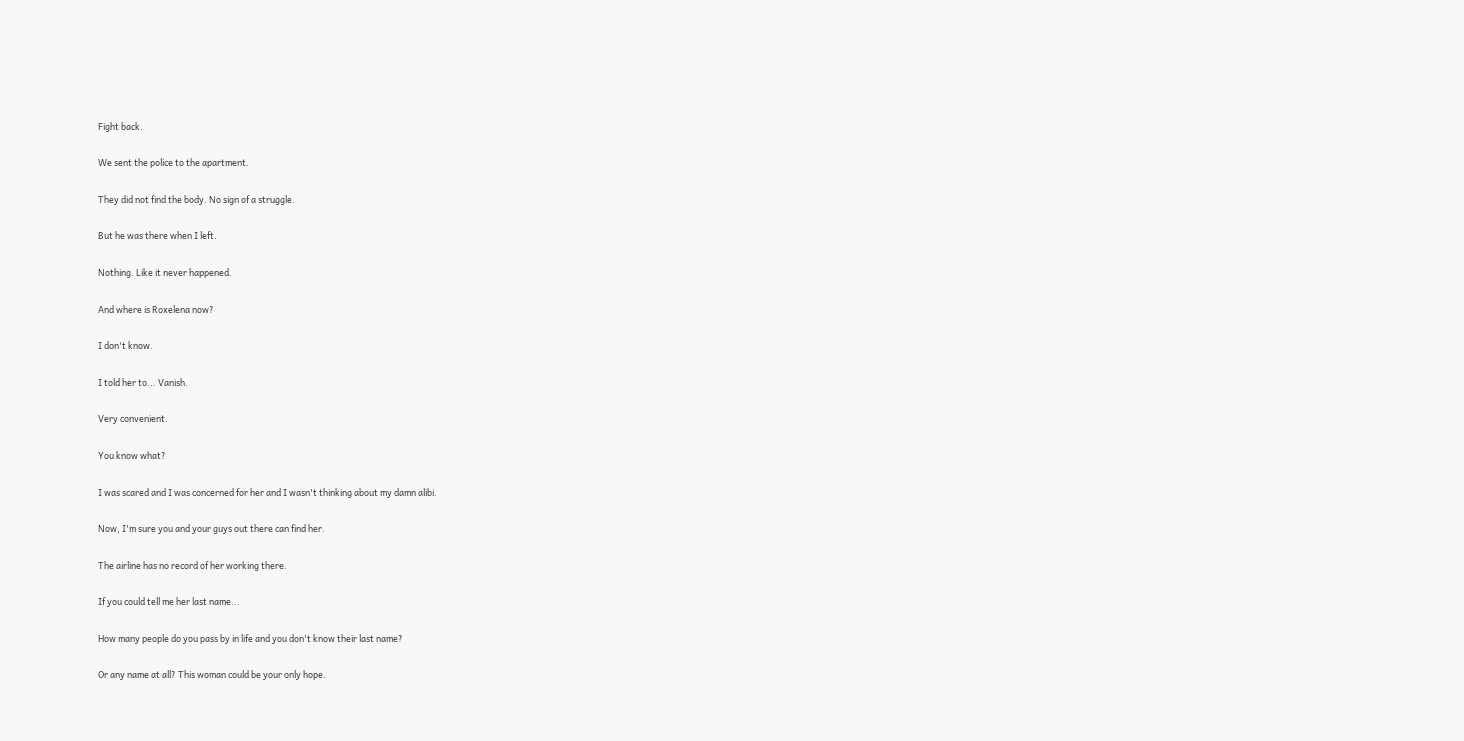Fight back.

We sent the police to the apartment.

They did not find the body. No sign of a struggle.

But he was there when I left.

Nothing. Like it never happened.

And where is Roxelena now?

I don't know.

I told her to... Vanish.

Very convenient.

You know what?

I was scared and I was concerned for her and I wasn't thinking about my damn alibi.

Now, I'm sure you and your guys out there can find her.

The airline has no record of her working there.

If you could tell me her last name...

How many people do you pass by in life and you don't know their last name?

Or any name at all? This woman could be your only hope.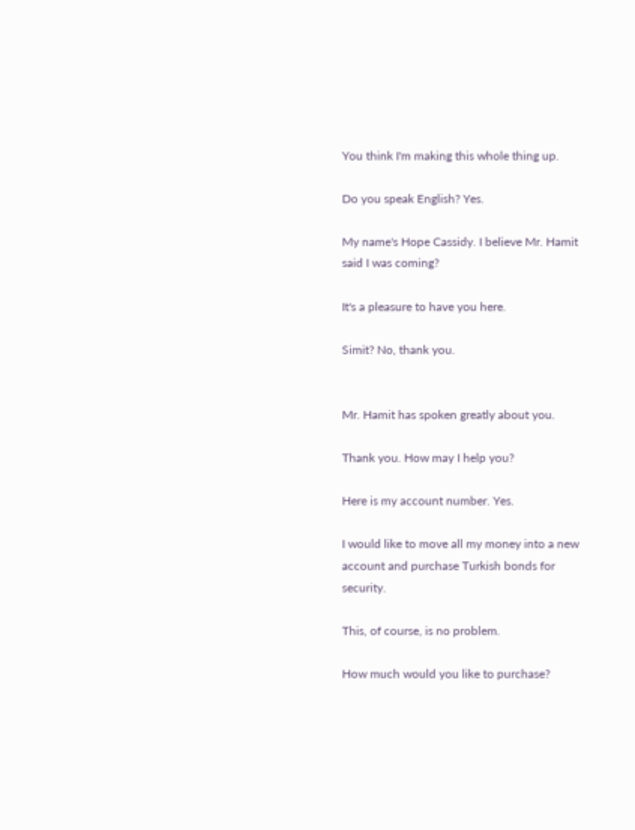You think I'm making this whole thing up.

Do you speak English? Yes.

My name's Hope Cassidy. I believe Mr. Hamit said I was coming?

It's a pleasure to have you here.

Simit? No, thank you.


Mr. Hamit has spoken greatly about you.

Thank you. How may I help you?

Here is my account number. Yes.

I would like to move all my money into a new account and purchase Turkish bonds for security.

This, of course, is no problem.

How much would you like to purchase?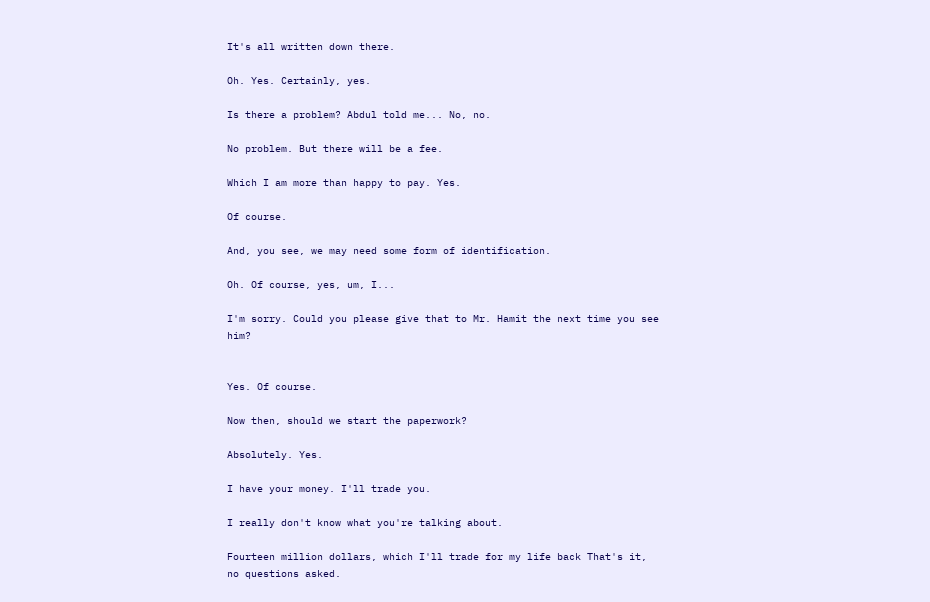It's all written down there.

Oh. Yes. Certainly, yes.

Is there a problem? Abdul told me... No, no.

No problem. But there will be a fee.

Which I am more than happy to pay. Yes.

Of course.

And, you see, we may need some form of identification.

Oh. Of course, yes, um, I...

I'm sorry. Could you please give that to Mr. Hamit the next time you see him?


Yes. Of course.

Now then, should we start the paperwork?

Absolutely. Yes.

I have your money. I'll trade you.

I really don't know what you're talking about.

Fourteen million dollars, which I'll trade for my life back That's it, no questions asked.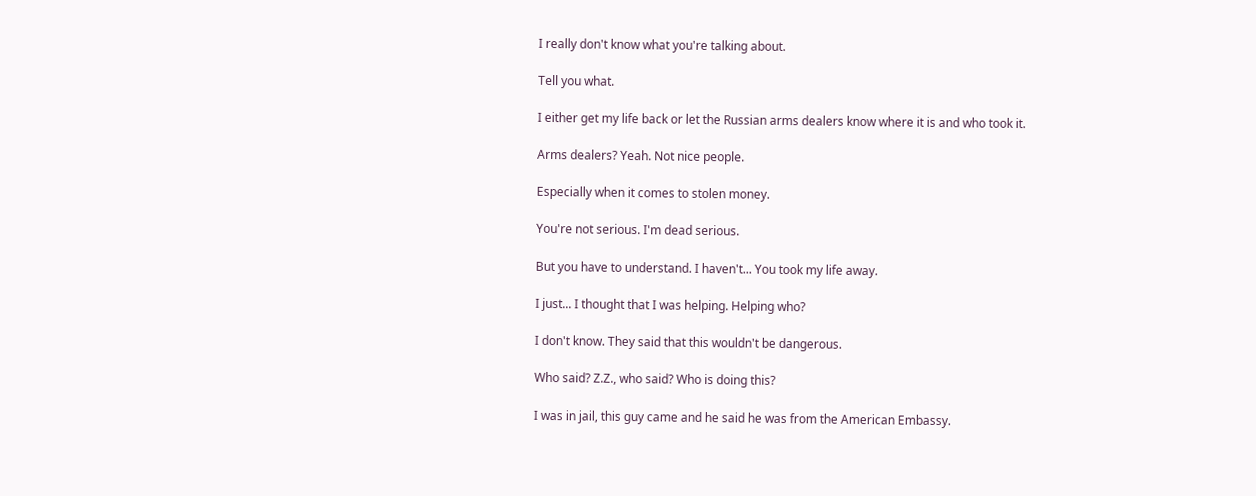I really don't know what you're talking about.

Tell you what.

I either get my life back or let the Russian arms dealers know where it is and who took it.

Arms dealers? Yeah. Not nice people.

Especially when it comes to stolen money.

You're not serious. I'm dead serious.

But you have to understand. I haven't... You took my life away.

I just... I thought that I was helping. Helping who?

I don't know. They said that this wouldn't be dangerous.

Who said? Z.Z., who said? Who is doing this?

I was in jail, this guy came and he said he was from the American Embassy.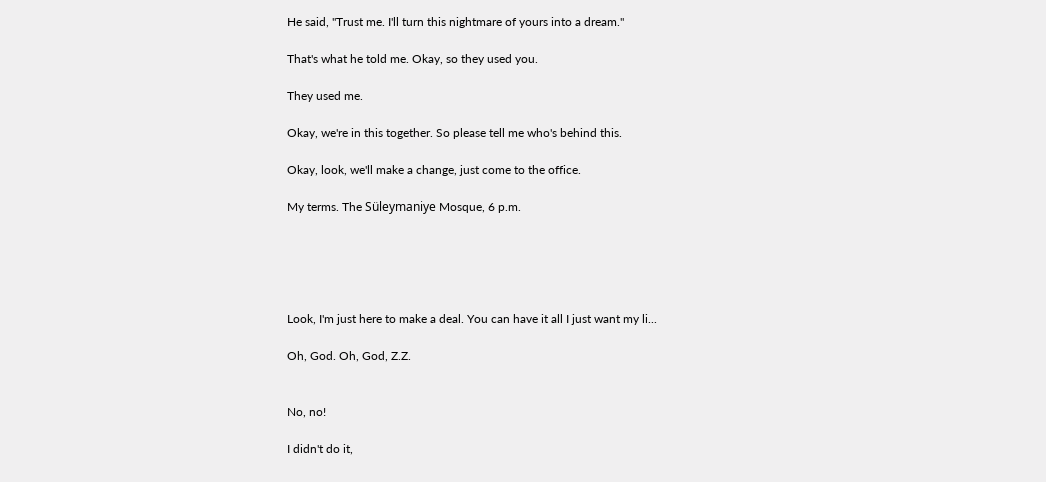He said, "Trust me. I'll turn this nightmare of yours into a dream."

That's what he told me. Okay, so they used you.

They used me.

Okay, we're in this together. So please tell me who's behind this.

Okay, look, we'll make a change, just come to the office.

My terms. The Süleymaniye Mosque, 6 p.m.





Look, I'm just here to make a deal. You can have it all I just want my li...

Oh, God. Oh, God, Z.Z.


No, no!

I didn't do it,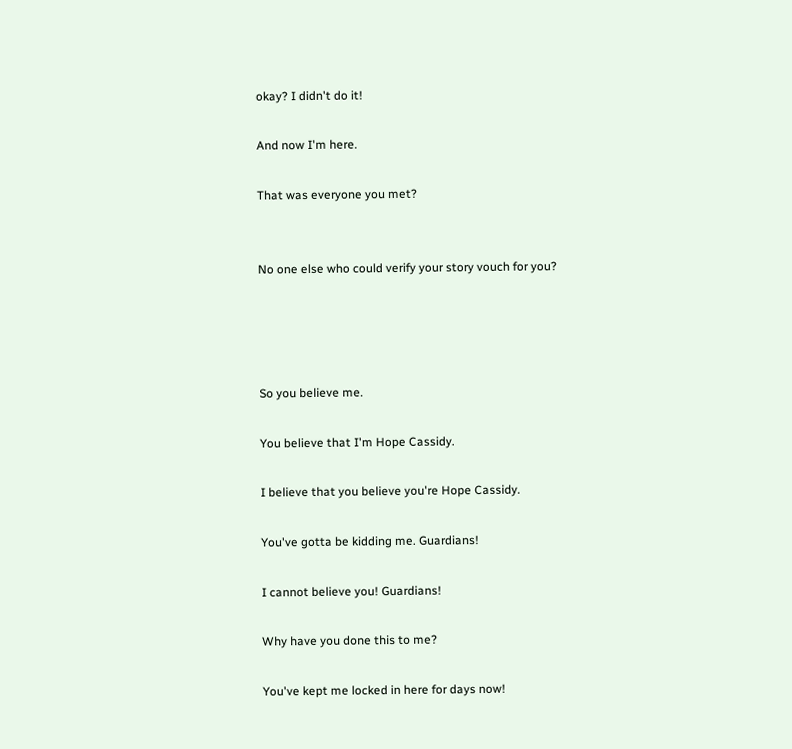okay? I didn't do it!

And now I'm here.

That was everyone you met?


No one else who could verify your story vouch for you?




So you believe me.

You believe that I'm Hope Cassidy.

I believe that you believe you're Hope Cassidy.

You've gotta be kidding me. Guardians!

I cannot believe you! Guardians!

Why have you done this to me?

You've kept me locked in here for days now!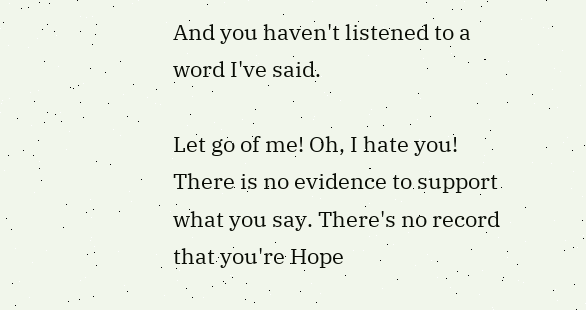And you haven't listened to a word I've said.

Let go of me! Oh, I hate you! There is no evidence to support what you say. There's no record that you're Hope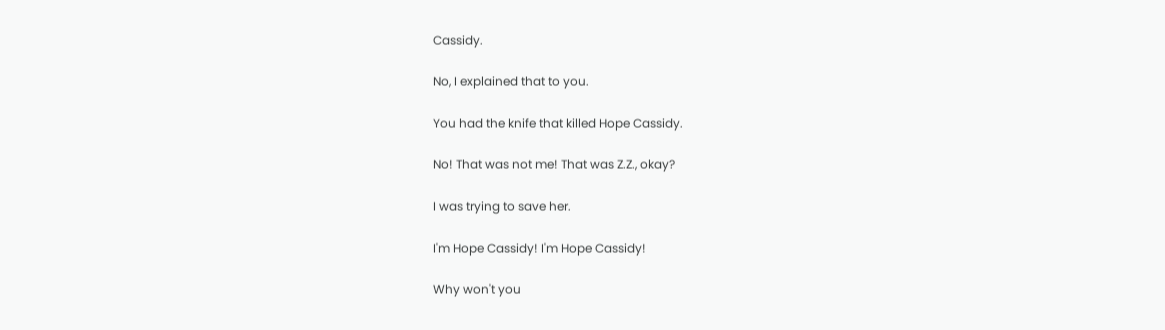Cassidy.

No, I explained that to you.

You had the knife that killed Hope Cassidy.

No! That was not me! That was Z.Z., okay?

I was trying to save her.

I'm Hope Cassidy! I'm Hope Cassidy!

Why won't you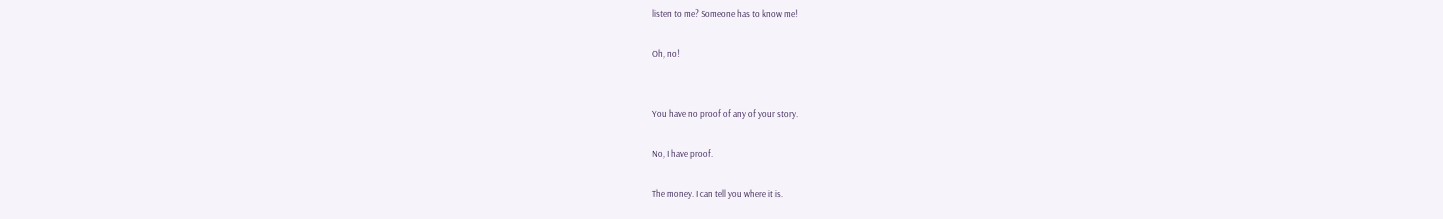listen to me? Someone has to know me!

Oh, no!


You have no proof of any of your story.

No, I have proof.

The money. I can tell you where it is.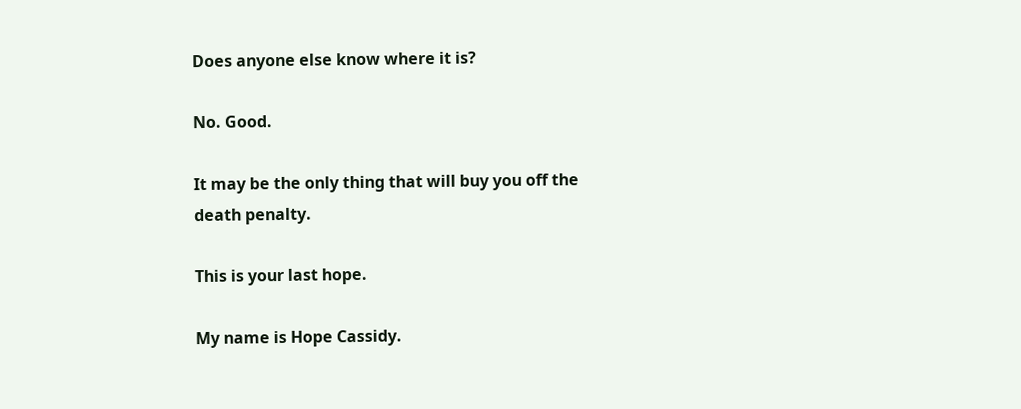Does anyone else know where it is?

No. Good.

It may be the only thing that will buy you off the death penalty.

This is your last hope.

My name is Hope Cassidy.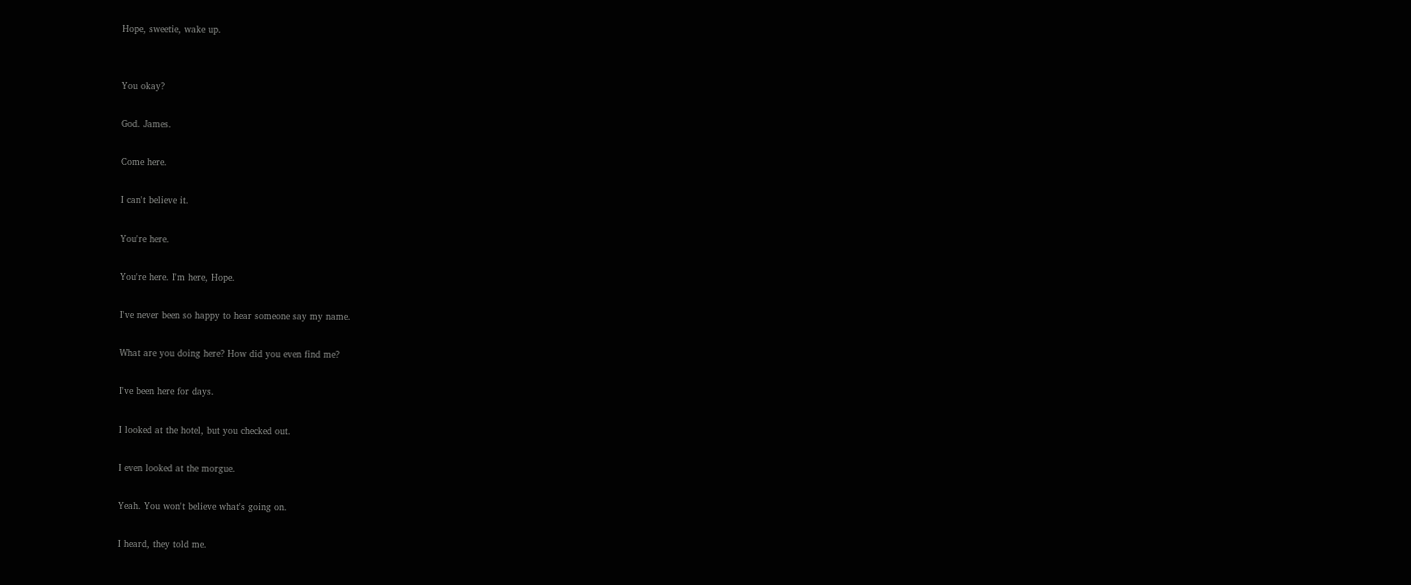Hope, sweetie, wake up.


You okay?

God. James.

Come here.

I can't believe it.

You're here.

You're here. I'm here, Hope.

I've never been so happy to hear someone say my name.

What are you doing here? How did you even find me?

I've been here for days.

I looked at the hotel, but you checked out.

I even looked at the morgue.

Yeah. You won't believe what's going on.

I heard, they told me.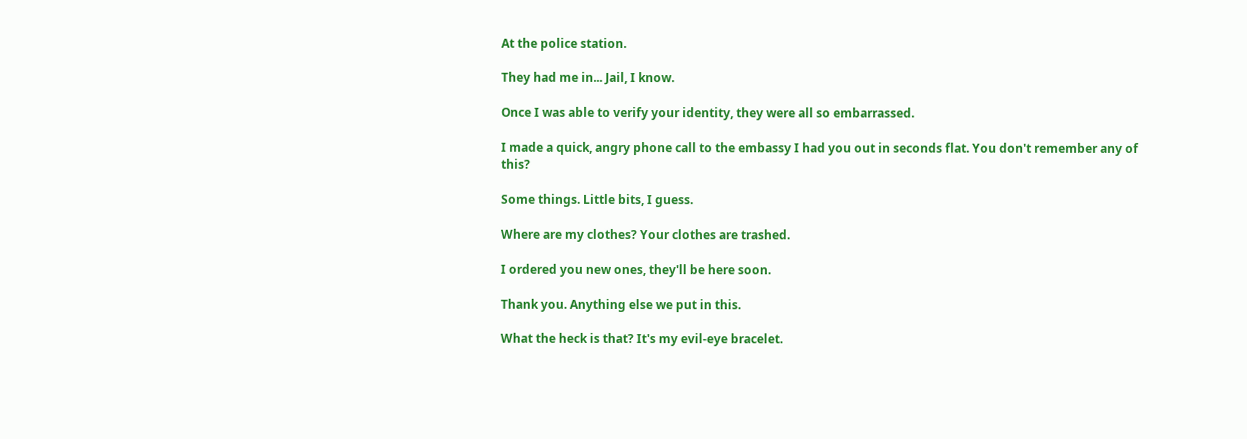At the police station.

They had me in... Jail, I know.

Once I was able to verify your identity, they were all so embarrassed.

I made a quick, angry phone call to the embassy I had you out in seconds flat. You don't remember any of this?

Some things. Little bits, I guess.

Where are my clothes? Your clothes are trashed.

I ordered you new ones, they'll be here soon.

Thank you. Anything else we put in this.

What the heck is that? It's my evil-eye bracelet.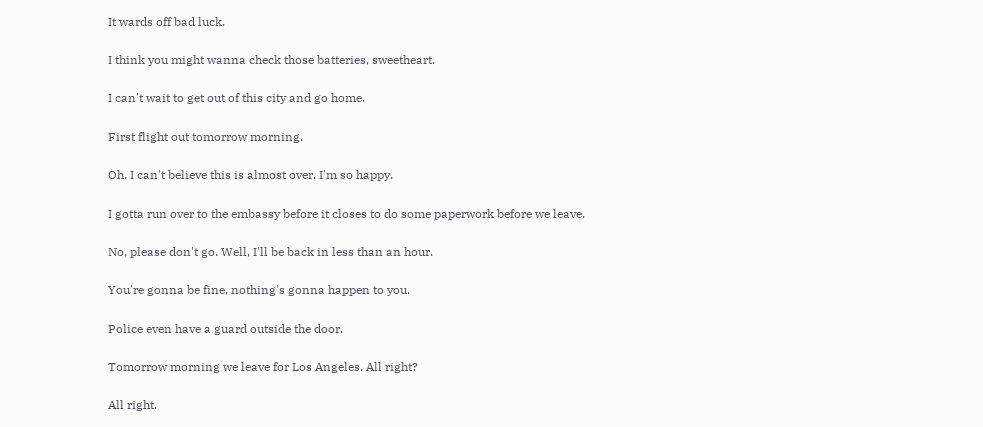It wards off bad luck.

I think you might wanna check those batteries, sweetheart.

I can't wait to get out of this city and go home.

First flight out tomorrow morning.

Oh, I can't believe this is almost over. I'm so happy.

I gotta run over to the embassy before it closes to do some paperwork before we leave.

No, please don't go. Well, I'll be back in less than an hour.

You're gonna be fine, nothing's gonna happen to you.

Police even have a guard outside the door.

Tomorrow morning we leave for Los Angeles. All right?

All right.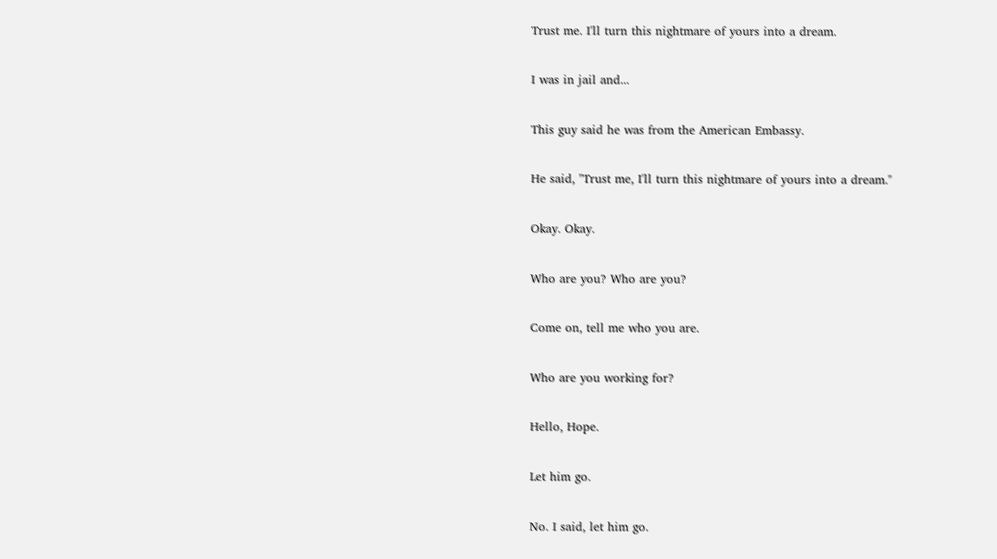Trust me. I'll turn this nightmare of yours into a dream.

I was in jail and...

This guy said he was from the American Embassy.

He said, "Trust me, I'll turn this nightmare of yours into a dream."

Okay. Okay.

Who are you? Who are you?

Come on, tell me who you are.

Who are you working for?

Hello, Hope.

Let him go.

No. I said, let him go.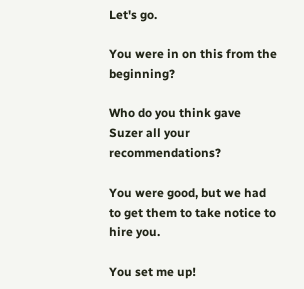Let's go.

You were in on this from the beginning?

Who do you think gave Suzer all your recommendations?

You were good, but we had to get them to take notice to hire you.

You set me up!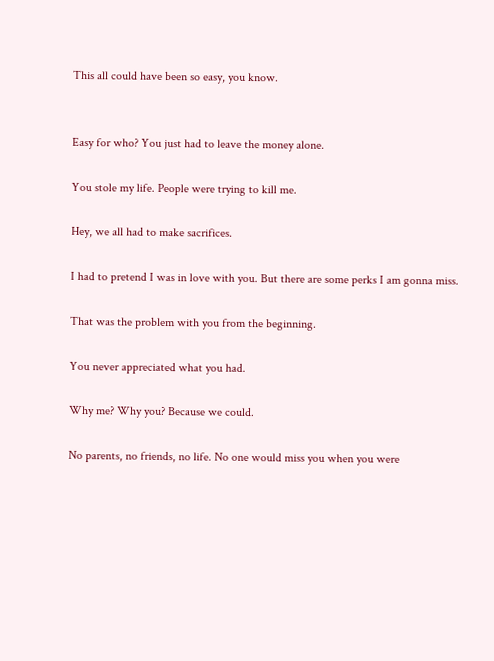This all could have been so easy, you know.


Easy for who? You just had to leave the money alone.

You stole my life. People were trying to kill me.

Hey, we all had to make sacrifices.

I had to pretend I was in love with you. But there are some perks I am gonna miss.

That was the problem with you from the beginning.

You never appreciated what you had.

Why me? Why you? Because we could.

No parents, no friends, no life. No one would miss you when you were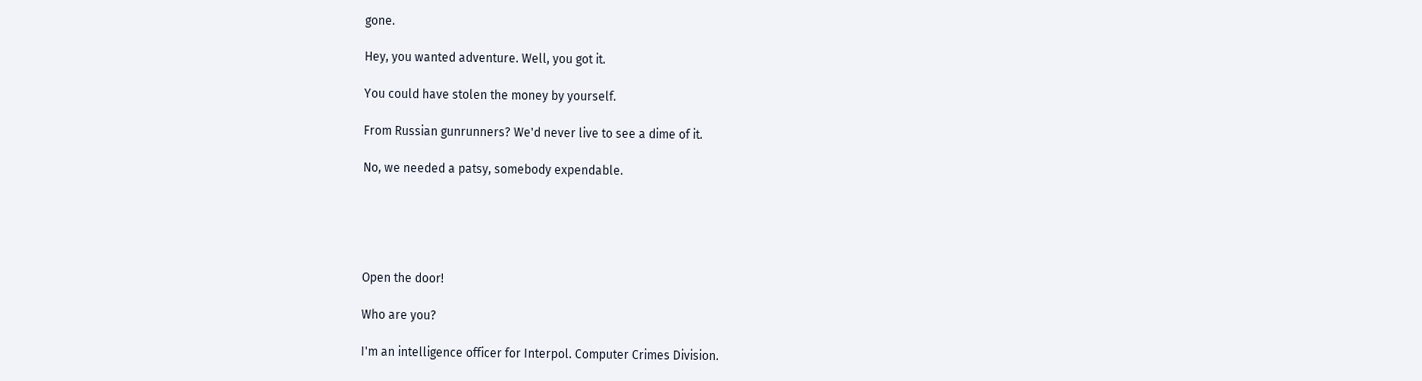gone.

Hey, you wanted adventure. Well, you got it.

You could have stolen the money by yourself.

From Russian gunrunners? We'd never live to see a dime of it.

No, we needed a patsy, somebody expendable.





Open the door!

Who are you?

I'm an intelligence officer for Interpol. Computer Crimes Division.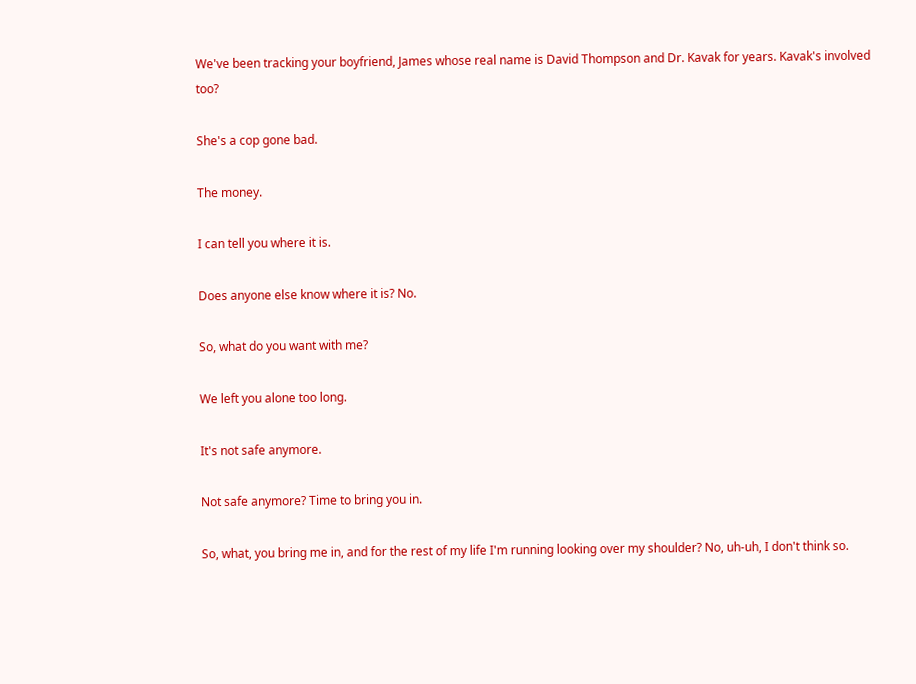We've been tracking your boyfriend, James whose real name is David Thompson and Dr. Kavak for years. Kavak's involved too?

She's a cop gone bad.

The money.

I can tell you where it is.

Does anyone else know where it is? No.

So, what do you want with me?

We left you alone too long.

It's not safe anymore.

Not safe anymore? Time to bring you in.

So, what, you bring me in, and for the rest of my life I'm running looking over my shoulder? No, uh-uh, I don't think so.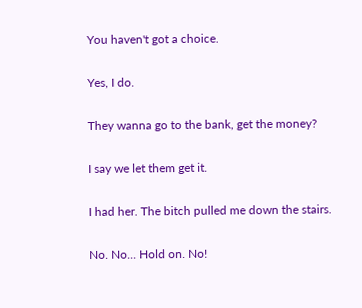You haven't got a choice.

Yes, I do.

They wanna go to the bank, get the money?

I say we let them get it.

I had her. The bitch pulled me down the stairs.

No. No... Hold on. No!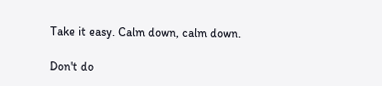Take it easy. Calm down, calm down.

Don't do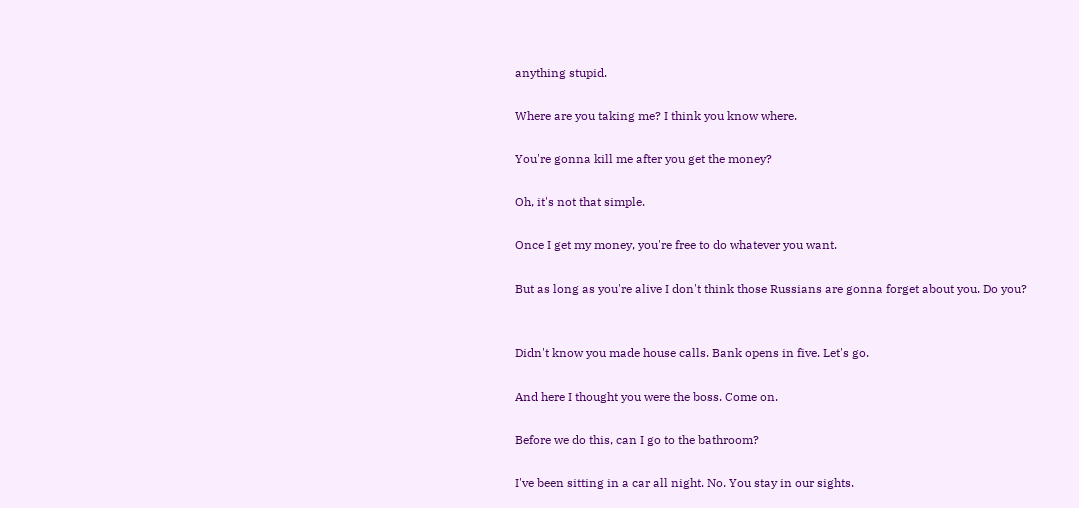anything stupid.

Where are you taking me? I think you know where.

You're gonna kill me after you get the money?

Oh, it's not that simple.

Once I get my money, you're free to do whatever you want.

But as long as you're alive I don't think those Russians are gonna forget about you. Do you?


Didn't know you made house calls. Bank opens in five. Let's go.

And here I thought you were the boss. Come on.

Before we do this, can I go to the bathroom?

I've been sitting in a car all night. No. You stay in our sights.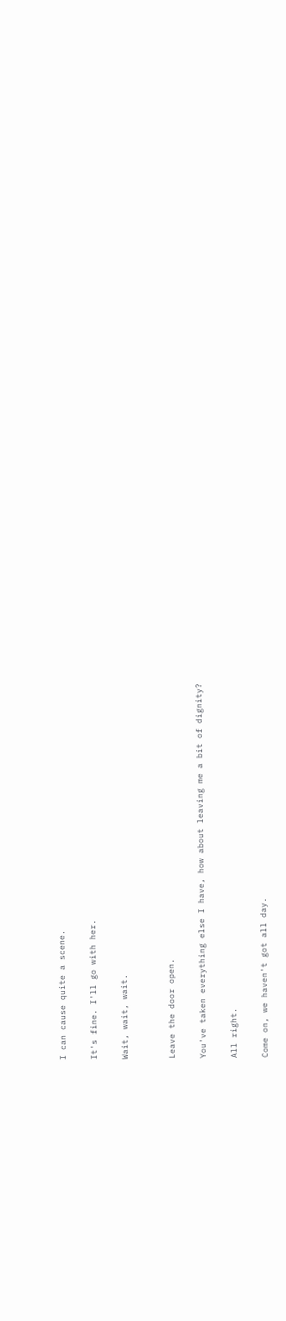I can cause quite a scene.

It's fine. I'll go with her.

Wait, wait, wait.


Leave the door open.

You've taken everything else I have, how about leaving me a bit of dignity?

All right.

Come on, we haven't got all day.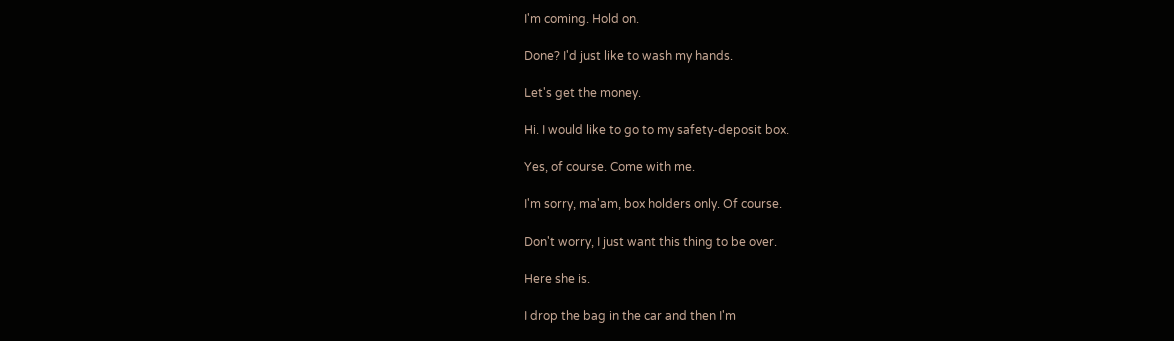I'm coming. Hold on.

Done? I'd just like to wash my hands.

Let's get the money.

Hi. I would like to go to my safety-deposit box.

Yes, of course. Come with me.

I'm sorry, ma'am, box holders only. Of course.

Don't worry, I just want this thing to be over.

Here she is.

I drop the bag in the car and then I'm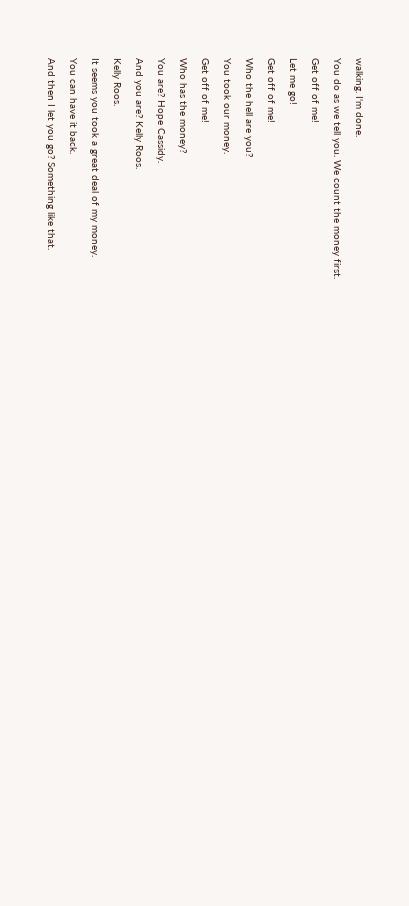walking. I'm done.

You do as we tell you. We count the money first.

Get off of me!

Let me go!

Get off of me!

Who the hell are you?

You took our money.

Get off of me!

Who has the money?

You are? Hope Cassidy.

And you are? Kelly Roos.

Kelly Roos.

It seems you took a great deal of my money.

You can have it back.

And then I let you go? Something like that.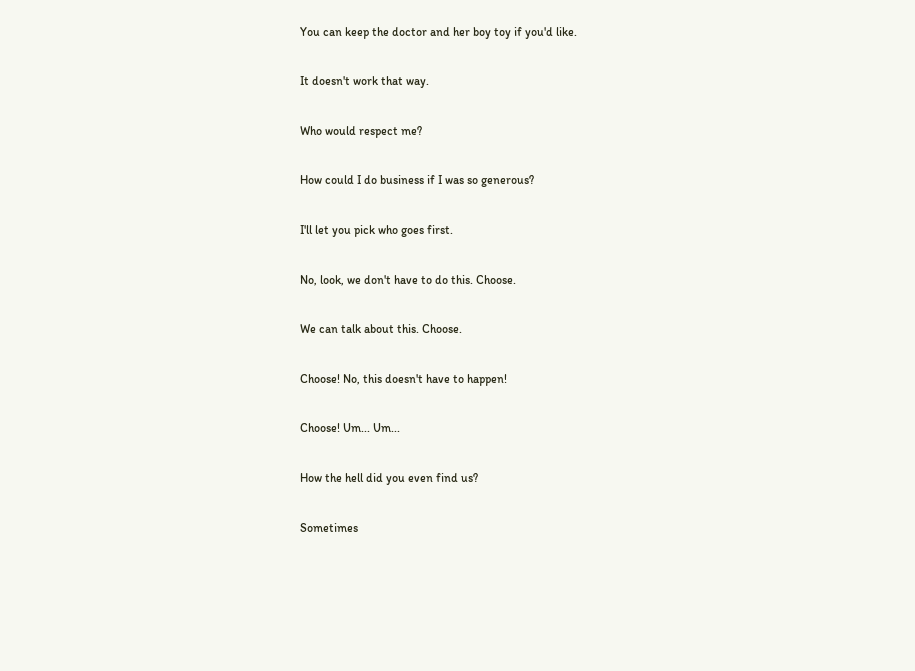You can keep the doctor and her boy toy if you'd like.

It doesn't work that way.

Who would respect me?

How could I do business if I was so generous?

I'll let you pick who goes first.

No, look, we don't have to do this. Choose.

We can talk about this. Choose.

Choose! No, this doesn't have to happen!

Choose! Um... Um...

How the hell did you even find us?

Sometimes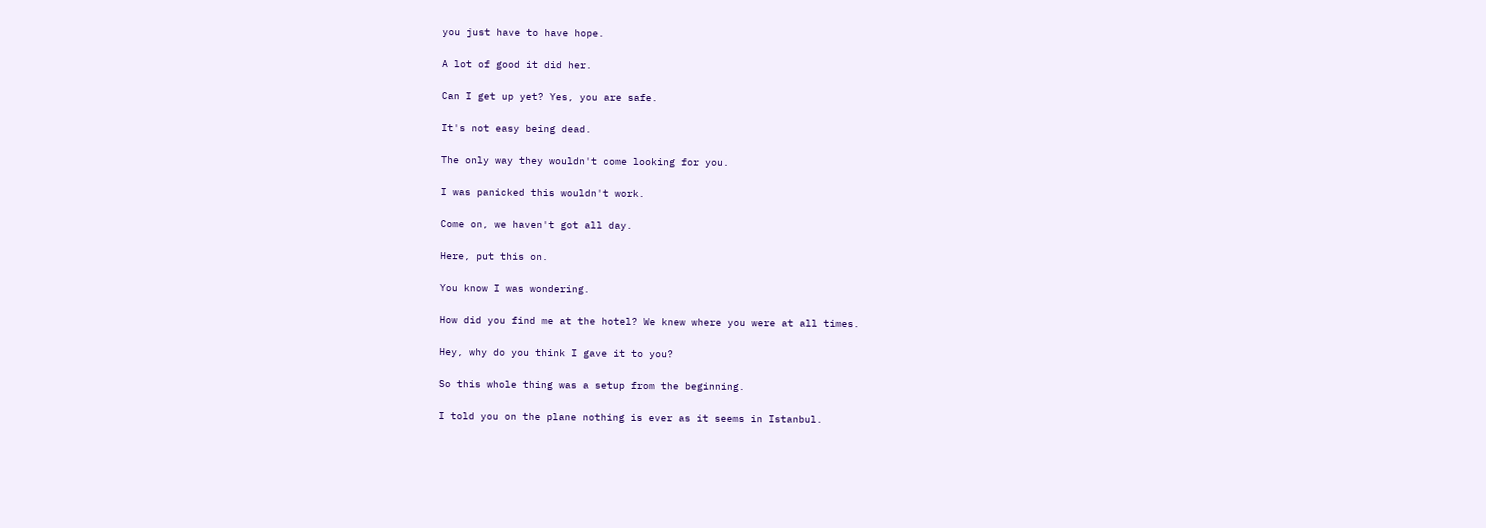you just have to have hope.

A lot of good it did her.

Can I get up yet? Yes, you are safe.

It's not easy being dead.

The only way they wouldn't come looking for you.

I was panicked this wouldn't work.

Come on, we haven't got all day.

Here, put this on.

You know I was wondering.

How did you find me at the hotel? We knew where you were at all times.

Hey, why do you think I gave it to you?

So this whole thing was a setup from the beginning.

I told you on the plane nothing is ever as it seems in Istanbul.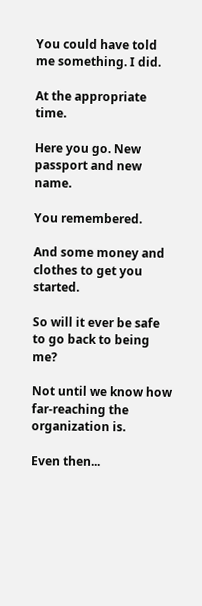You could have told me something. I did.

At the appropriate time.

Here you go. New passport and new name.

You remembered.

And some money and clothes to get you started.

So will it ever be safe to go back to being me?

Not until we know how far-reaching the organization is.

Even then...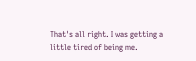That's all right. I was getting a little tired of being me.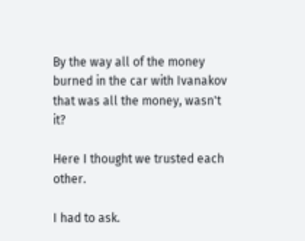By the way all of the money burned in the car with Ivanakov that was all the money, wasn't it?

Here I thought we trusted each other.

I had to ask.